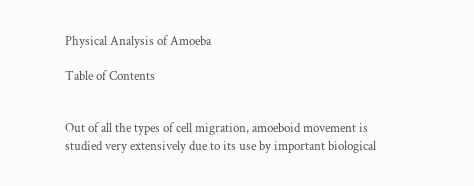Physical Analysis of Amoeba

Table of Contents


Out of all the types of cell migration, amoeboid movement is studied very extensively due to its use by important biological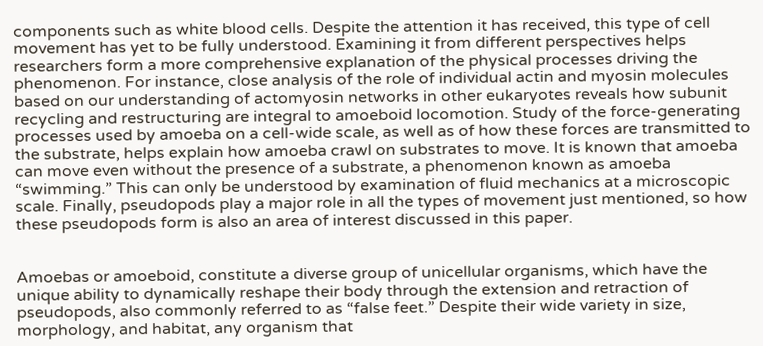components such as white blood cells. Despite the attention it has received, this type of cell movement has yet to be fully understood. Examining it from different perspectives helps researchers form a more comprehensive explanation of the physical processes driving the phenomenon. For instance, close analysis of the role of individual actin and myosin molecules based on our understanding of actomyosin networks in other eukaryotes reveals how subunit recycling and restructuring are integral to amoeboid locomotion. Study of the force-generating processes used by amoeba on a cell-wide scale, as well as of how these forces are transmitted to the substrate, helps explain how amoeba crawl on substrates to move. It is known that amoeba can move even without the presence of a substrate, a phenomenon known as amoeba “swimming.” This can only be understood by examination of fluid mechanics at a microscopic scale. Finally, pseudopods play a major role in all the types of movement just mentioned, so how these pseudopods form is also an area of interest discussed in this paper.


Amoebas or amoeboid, constitute a diverse group of unicellular organisms, which have the unique ability to dynamically reshape their body through the extension and retraction of pseudopods, also commonly referred to as “false feet.” Despite their wide variety in size, morphology, and habitat, any organism that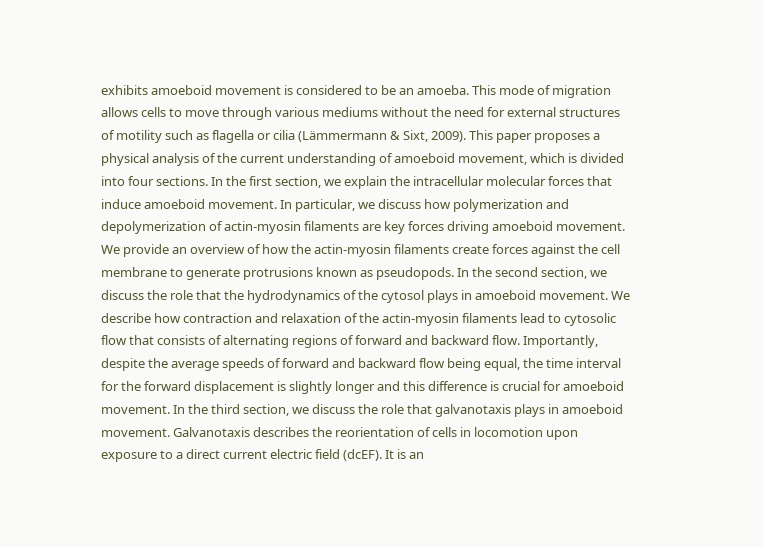exhibits amoeboid movement is considered to be an amoeba. This mode of migration allows cells to move through various mediums without the need for external structures of motility such as flagella or cilia (Lämmermann & Sixt, 2009). This paper proposes a physical analysis of the current understanding of amoeboid movement, which is divided into four sections. In the first section, we explain the intracellular molecular forces that induce amoeboid movement. In particular, we discuss how polymerization and depolymerization of actin-myosin filaments are key forces driving amoeboid movement. We provide an overview of how the actin-myosin filaments create forces against the cell membrane to generate protrusions known as pseudopods. In the second section, we discuss the role that the hydrodynamics of the cytosol plays in amoeboid movement. We describe how contraction and relaxation of the actin-myosin filaments lead to cytosolic flow that consists of alternating regions of forward and backward flow. Importantly, despite the average speeds of forward and backward flow being equal, the time interval for the forward displacement is slightly longer and this difference is crucial for amoeboid movement. In the third section, we discuss the role that galvanotaxis plays in amoeboid movement. Galvanotaxis describes the reorientation of cells in locomotion upon exposure to a direct current electric field (dcEF). It is an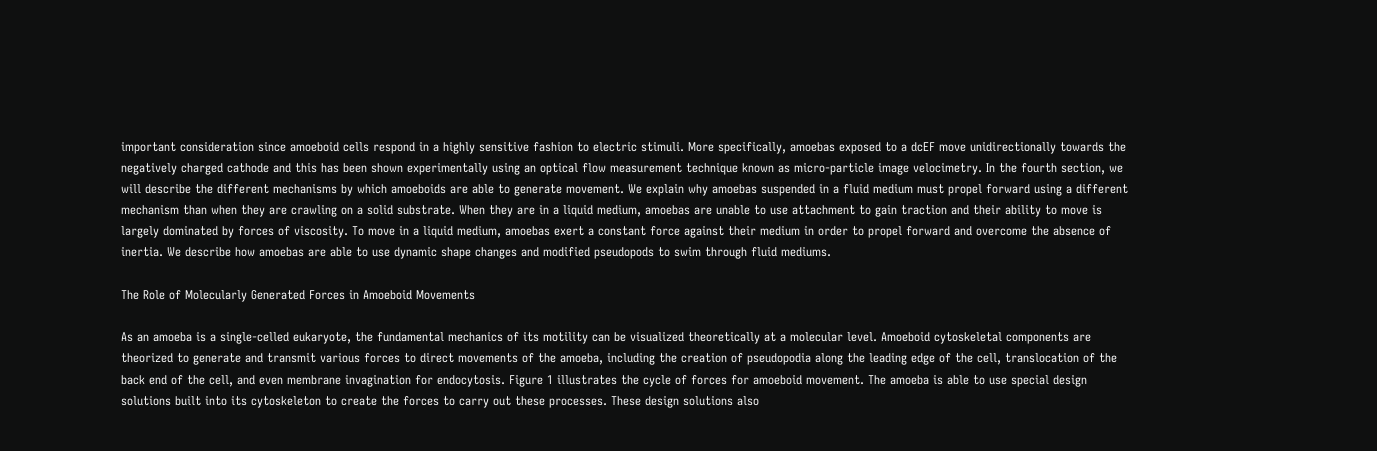important consideration since amoeboid cells respond in a highly sensitive fashion to electric stimuli. More specifically, amoebas exposed to a dcEF move unidirectionally towards the negatively charged cathode and this has been shown experimentally using an optical flow measurement technique known as micro-particle image velocimetry. In the fourth section, we will describe the different mechanisms by which amoeboids are able to generate movement. We explain why amoebas suspended in a fluid medium must propel forward using a different mechanism than when they are crawling on a solid substrate. When they are in a liquid medium, amoebas are unable to use attachment to gain traction and their ability to move is largely dominated by forces of viscosity. To move in a liquid medium, amoebas exert a constant force against their medium in order to propel forward and overcome the absence of inertia. We describe how amoebas are able to use dynamic shape changes and modified pseudopods to swim through fluid mediums.

The Role of Molecularly Generated Forces in Amoeboid Movements

As an amoeba is a single-celled eukaryote, the fundamental mechanics of its motility can be visualized theoretically at a molecular level. Amoeboid cytoskeletal components are theorized to generate and transmit various forces to direct movements of the amoeba, including the creation of pseudopodia along the leading edge of the cell, translocation of the back end of the cell, and even membrane invagination for endocytosis. Figure 1 illustrates the cycle of forces for amoeboid movement. The amoeba is able to use special design solutions built into its cytoskeleton to create the forces to carry out these processes. These design solutions also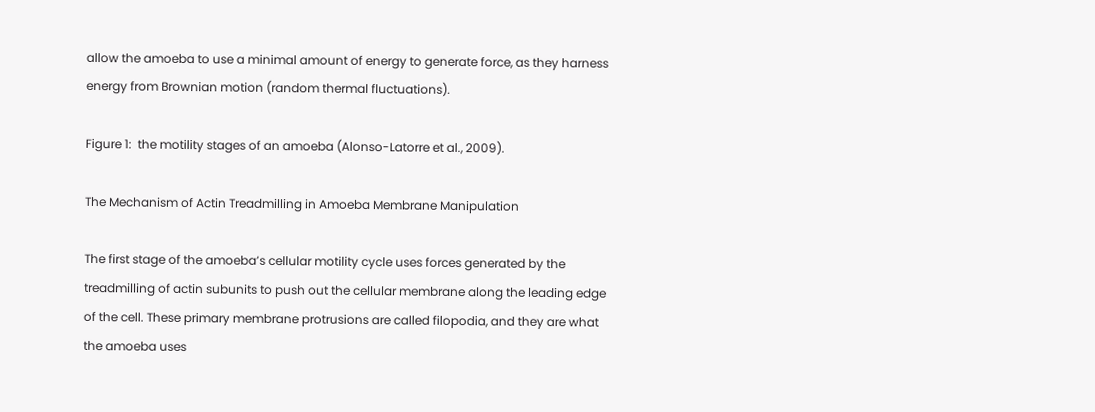allow the amoeba to use a minimal amount of energy to generate force, as they harness energy from Brownian motion (random thermal fluctuations).

Figure 1:  the motility stages of an amoeba (Alonso-Latorre et al., 2009).

The Mechanism of Actin Treadmilling in Amoeba Membrane Manipulation

The first stage of the amoeba’s cellular motility cycle uses forces generated by the treadmilling of actin subunits to push out the cellular membrane along the leading edge of the cell. These primary membrane protrusions are called filopodia, and they are what the amoeba uses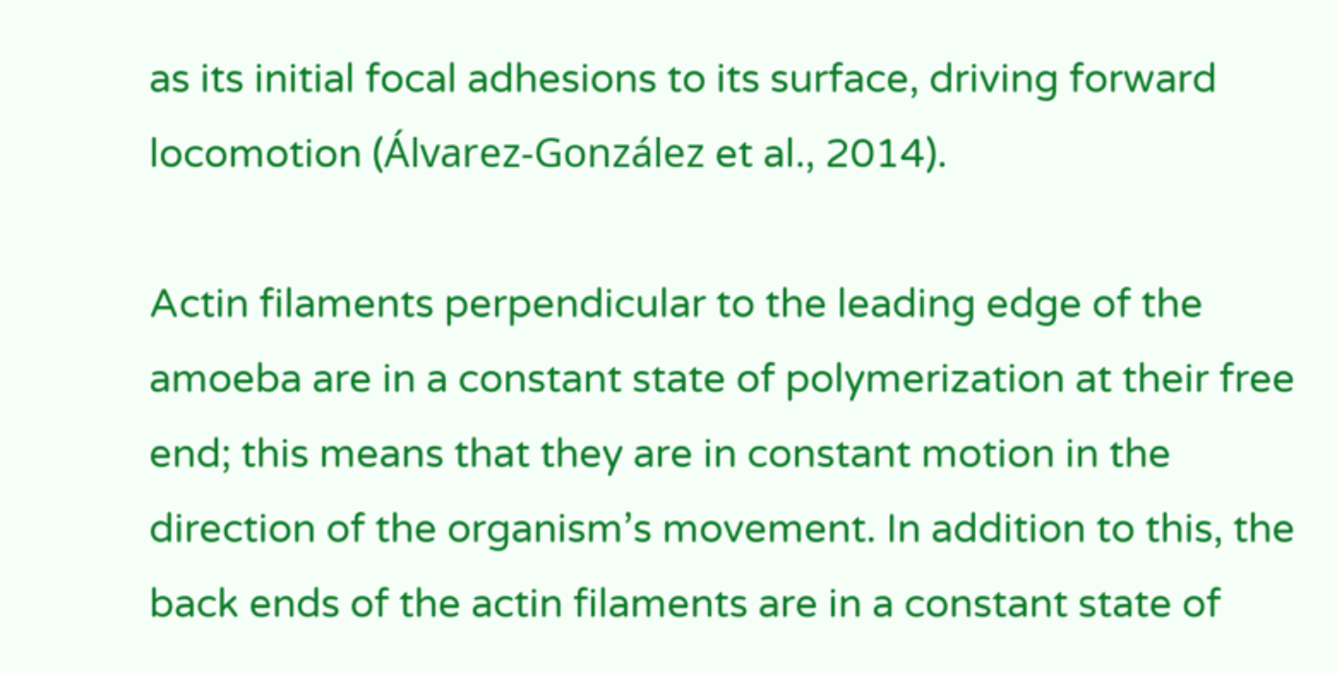as its initial focal adhesions to its surface, driving forward locomotion (Álvarez-González et al., 2014).

Actin filaments perpendicular to the leading edge of the amoeba are in a constant state of polymerization at their free end; this means that they are in constant motion in the direction of the organism’s movement. In addition to this, the back ends of the actin filaments are in a constant state of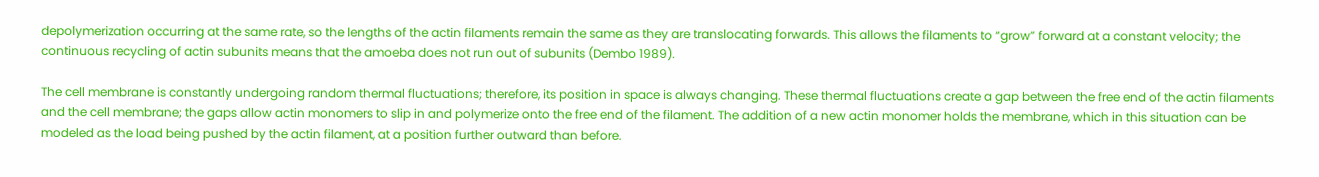depolymerization occurring at the same rate, so the lengths of the actin filaments remain the same as they are translocating forwards. This allows the filaments to “grow” forward at a constant velocity; the continuous recycling of actin subunits means that the amoeba does not run out of subunits (Dembo 1989).

The cell membrane is constantly undergoing random thermal fluctuations; therefore, its position in space is always changing. These thermal fluctuations create a gap between the free end of the actin filaments and the cell membrane; the gaps allow actin monomers to slip in and polymerize onto the free end of the filament. The addition of a new actin monomer holds the membrane, which in this situation can be modeled as the load being pushed by the actin filament, at a position further outward than before.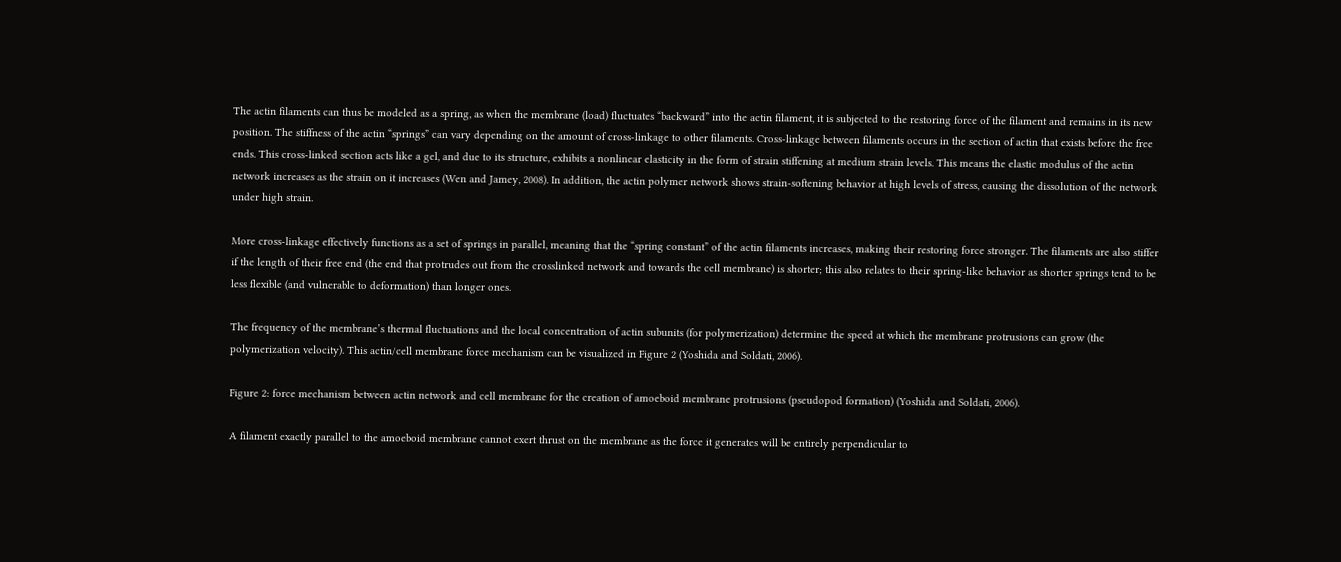The actin filaments can thus be modeled as a spring, as when the membrane (load) fluctuates “backward” into the actin filament, it is subjected to the restoring force of the filament and remains in its new position. The stiffness of the actin “springs” can vary depending on the amount of cross-linkage to other filaments. Cross-linkage between filaments occurs in the section of actin that exists before the free ends. This cross-linked section acts like a gel, and due to its structure, exhibits a nonlinear elasticity in the form of strain stiffening at medium strain levels. This means the elastic modulus of the actin network increases as the strain on it increases (Wen and Jamey, 2008). In addition, the actin polymer network shows strain-softening behavior at high levels of stress, causing the dissolution of the network under high strain.

More cross-linkage effectively functions as a set of springs in parallel, meaning that the “spring constant” of the actin filaments increases, making their restoring force stronger. The filaments are also stiffer if the length of their free end (the end that protrudes out from the crosslinked network and towards the cell membrane) is shorter; this also relates to their spring-like behavior as shorter springs tend to be less flexible (and vulnerable to deformation) than longer ones.

The frequency of the membrane’s thermal fluctuations and the local concentration of actin subunits (for polymerization) determine the speed at which the membrane protrusions can grow (the polymerization velocity). This actin/cell membrane force mechanism can be visualized in Figure 2 (Yoshida and Soldati, 2006).

Figure 2: force mechanism between actin network and cell membrane for the creation of amoeboid membrane protrusions (pseudopod formation) (Yoshida and Soldati, 2006).

A filament exactly parallel to the amoeboid membrane cannot exert thrust on the membrane as the force it generates will be entirely perpendicular to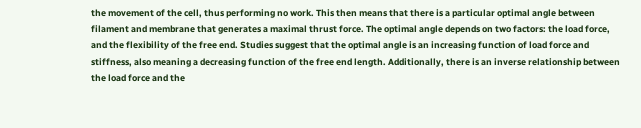the movement of the cell, thus performing no work. This then means that there is a particular optimal angle between filament and membrane that generates a maximal thrust force. The optimal angle depends on two factors: the load force, and the flexibility of the free end. Studies suggest that the optimal angle is an increasing function of load force and stiffness, also meaning a decreasing function of the free end length. Additionally, there is an inverse relationship between the load force and the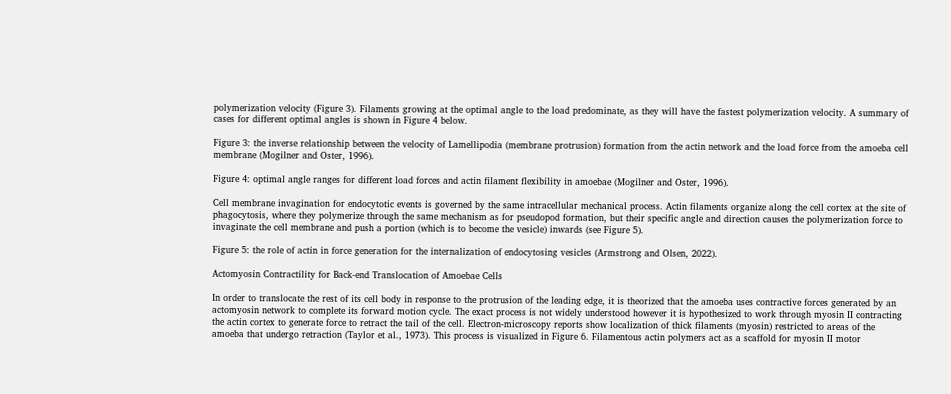polymerization velocity (Figure 3). Filaments growing at the optimal angle to the load predominate, as they will have the fastest polymerization velocity. A summary of cases for different optimal angles is shown in Figure 4 below.

Figure 3: the inverse relationship between the velocity of Lamellipodia (membrane protrusion) formation from the actin network and the load force from the amoeba cell membrane (Mogilner and Oster, 1996).

Figure 4: optimal angle ranges for different load forces and actin filament flexibility in amoebae (Mogilner and Oster, 1996).

Cell membrane invagination for endocytotic events is governed by the same intracellular mechanical process. Actin filaments organize along the cell cortex at the site of phagocytosis, where they polymerize through the same mechanism as for pseudopod formation, but their specific angle and direction causes the polymerization force to invaginate the cell membrane and push a portion (which is to become the vesicle) inwards (see Figure 5).

Figure 5: the role of actin in force generation for the internalization of endocytosing vesicles (Armstrong and Olsen, 2022).

Actomyosin Contractility for Back-end Translocation of Amoebae Cells

In order to translocate the rest of its cell body in response to the protrusion of the leading edge, it is theorized that the amoeba uses contractive forces generated by an actomyosin network to complete its forward motion cycle. The exact process is not widely understood however it is hypothesized to work through myosin II contracting the actin cortex to generate force to retract the tail of the cell. Electron-microscopy reports show localization of thick filaments (myosin) restricted to areas of the amoeba that undergo retraction (Taylor et al., 1973). This process is visualized in Figure 6. Filamentous actin polymers act as a scaffold for myosin II motor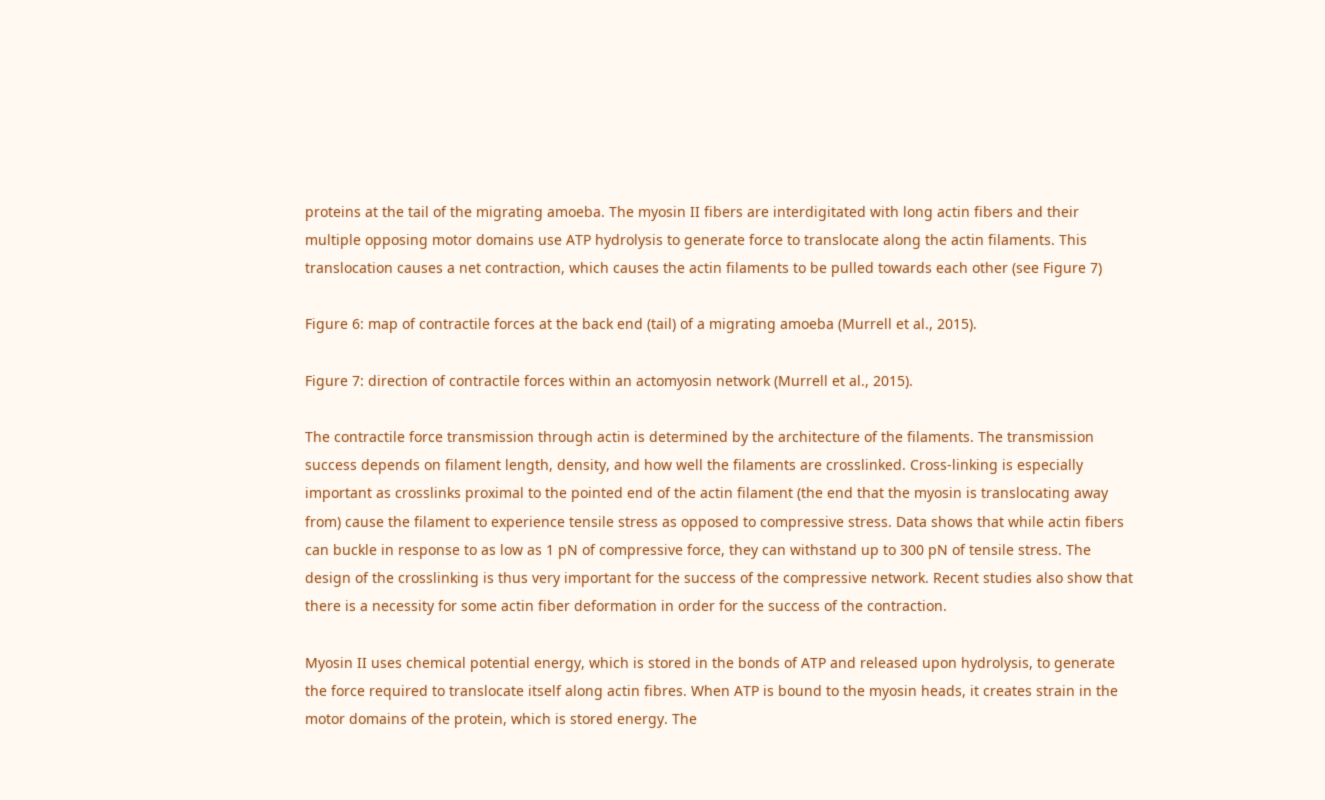proteins at the tail of the migrating amoeba. The myosin II fibers are interdigitated with long actin fibers and their multiple opposing motor domains use ATP hydrolysis to generate force to translocate along the actin filaments. This translocation causes a net contraction, which causes the actin filaments to be pulled towards each other (see Figure 7)

Figure 6: map of contractile forces at the back end (tail) of a migrating amoeba (Murrell et al., 2015).

Figure 7: direction of contractile forces within an actomyosin network (Murrell et al., 2015).

The contractile force transmission through actin is determined by the architecture of the filaments. The transmission success depends on filament length, density, and how well the filaments are crosslinked. Cross-linking is especially important as crosslinks proximal to the pointed end of the actin filament (the end that the myosin is translocating away from) cause the filament to experience tensile stress as opposed to compressive stress. Data shows that while actin fibers can buckle in response to as low as 1 pN of compressive force, they can withstand up to 300 pN of tensile stress. The design of the crosslinking is thus very important for the success of the compressive network. Recent studies also show that there is a necessity for some actin fiber deformation in order for the success of the contraction.

Myosin II uses chemical potential energy, which is stored in the bonds of ATP and released upon hydrolysis, to generate the force required to translocate itself along actin fibres. When ATP is bound to the myosin heads, it creates strain in the motor domains of the protein, which is stored energy. The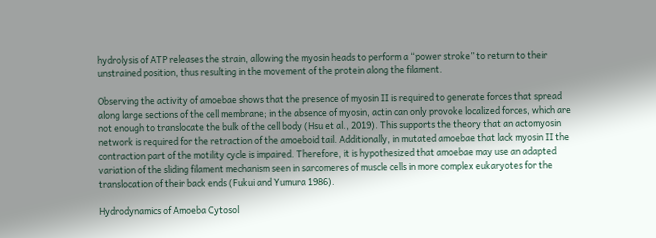hydrolysis of ATP releases the strain, allowing the myosin heads to perform a “power stroke” to return to their unstrained position, thus resulting in the movement of the protein along the filament.

Observing the activity of amoebae shows that the presence of myosin II is required to generate forces that spread along large sections of the cell membrane; in the absence of myosin, actin can only provoke localized forces, which are not enough to translocate the bulk of the cell body (Hsu et al., 2019). This supports the theory that an actomyosin network is required for the retraction of the amoeboid tail. Additionally, in mutated amoebae that lack myosin II the contraction part of the motility cycle is impaired. Therefore, it is hypothesized that amoebae may use an adapted variation of the sliding filament mechanism seen in sarcomeres of muscle cells in more complex eukaryotes for the translocation of their back ends (Fukui and Yumura 1986).

Hydrodynamics of Amoeba Cytosol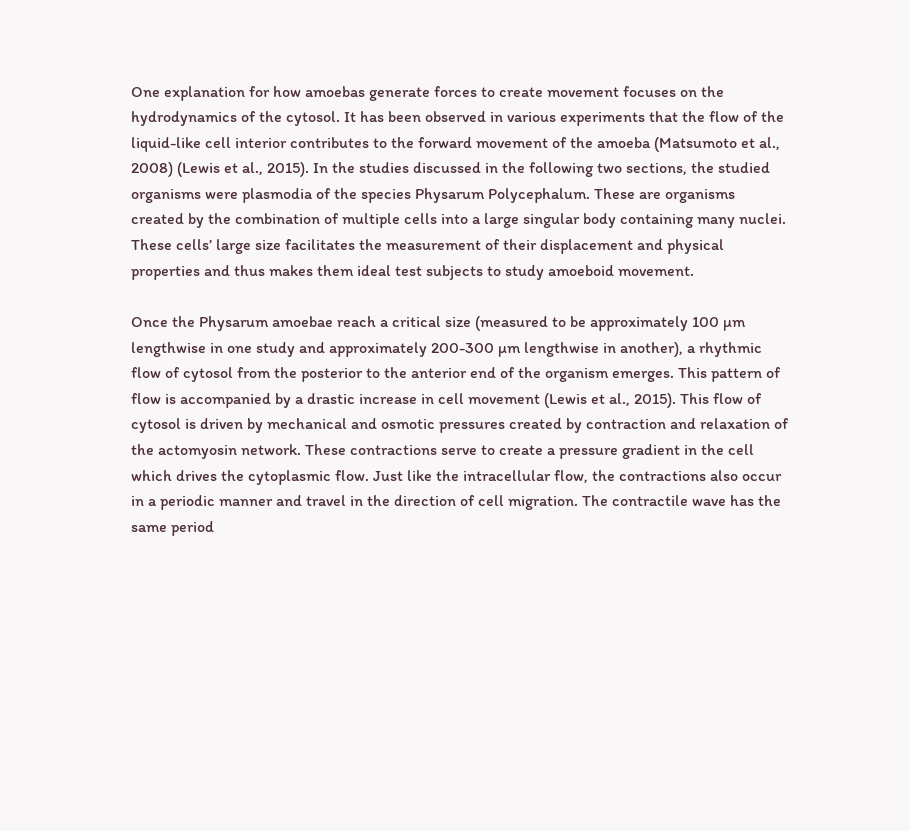One explanation for how amoebas generate forces to create movement focuses on the hydrodynamics of the cytosol. It has been observed in various experiments that the flow of the liquid-like cell interior contributes to the forward movement of the amoeba (Matsumoto et al., 2008) (Lewis et al., 2015). In the studies discussed in the following two sections, the studied organisms were plasmodia of the species Physarum Polycephalum. These are organisms created by the combination of multiple cells into a large singular body containing many nuclei. These cells’ large size facilitates the measurement of their displacement and physical properties and thus makes them ideal test subjects to study amoeboid movement.

Once the Physarum amoebae reach a critical size (measured to be approximately 100 µm lengthwise in one study and approximately 200-300 µm lengthwise in another), a rhythmic flow of cytosol from the posterior to the anterior end of the organism emerges. This pattern of flow is accompanied by a drastic increase in cell movement (Lewis et al., 2015). This flow of cytosol is driven by mechanical and osmotic pressures created by contraction and relaxation of the actomyosin network. These contractions serve to create a pressure gradient in the cell which drives the cytoplasmic flow. Just like the intracellular flow, the contractions also occur in a periodic manner and travel in the direction of cell migration. The contractile wave has the same period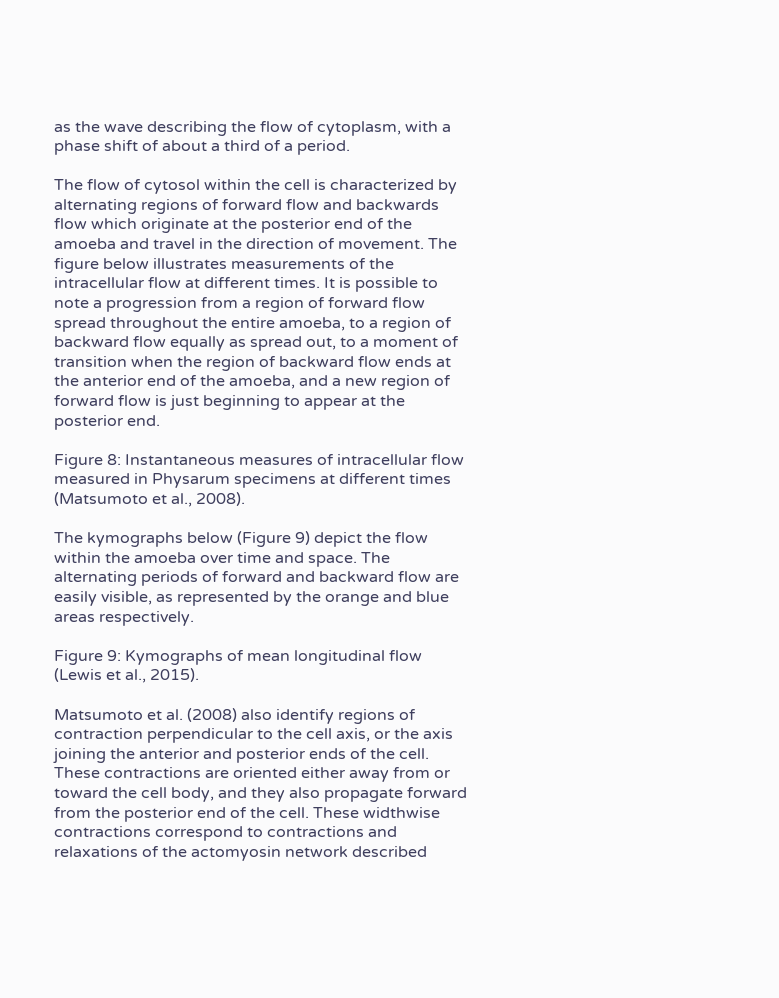as the wave describing the flow of cytoplasm, with a phase shift of about a third of a period.

The flow of cytosol within the cell is characterized by alternating regions of forward flow and backwards flow which originate at the posterior end of the amoeba and travel in the direction of movement. The figure below illustrates measurements of the intracellular flow at different times. It is possible to note a progression from a region of forward flow spread throughout the entire amoeba, to a region of backward flow equally as spread out, to a moment of transition when the region of backward flow ends at the anterior end of the amoeba, and a new region of forward flow is just beginning to appear at the posterior end.

Figure 8: Instantaneous measures of intracellular flow measured in Physarum specimens at different times (Matsumoto et al., 2008).

The kymographs below (Figure 9) depict the flow within the amoeba over time and space. The alternating periods of forward and backward flow are easily visible, as represented by the orange and blue areas respectively.

Figure 9: Kymographs of mean longitudinal flow (Lewis et al., 2015).

Matsumoto et al. (2008) also identify regions of contraction perpendicular to the cell axis, or the axis joining the anterior and posterior ends of the cell. These contractions are oriented either away from or toward the cell body, and they also propagate forward from the posterior end of the cell. These widthwise contractions correspond to contractions and relaxations of the actomyosin network described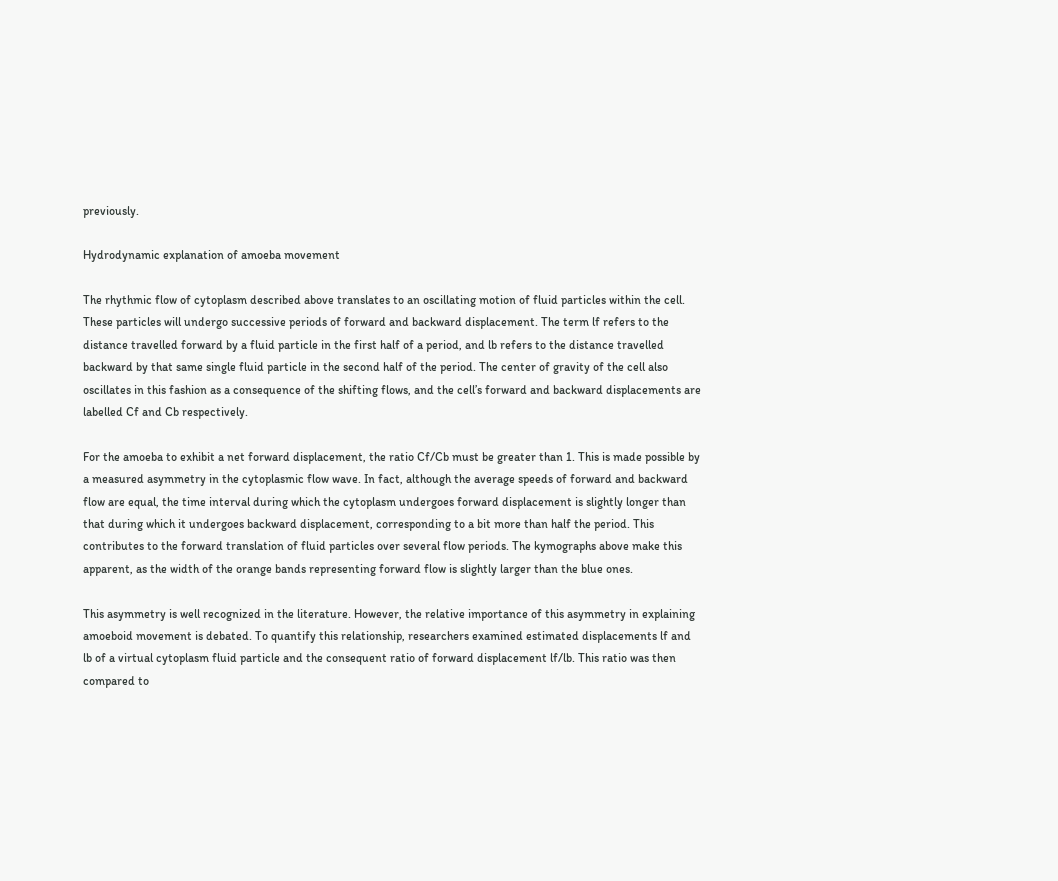previously.

Hydrodynamic explanation of amoeba movement

The rhythmic flow of cytoplasm described above translates to an oscillating motion of fluid particles within the cell. These particles will undergo successive periods of forward and backward displacement. The term lf refers to the distance travelled forward by a fluid particle in the first half of a period, and lb refers to the distance travelled backward by that same single fluid particle in the second half of the period. The center of gravity of the cell also oscillates in this fashion as a consequence of the shifting flows, and the cell’s forward and backward displacements are labelled Cf and Cb respectively.

For the amoeba to exhibit a net forward displacement, the ratio Cf/Cb must be greater than 1. This is made possible by a measured asymmetry in the cytoplasmic flow wave. In fact, although the average speeds of forward and backward flow are equal, the time interval during which the cytoplasm undergoes forward displacement is slightly longer than that during which it undergoes backward displacement, corresponding to a bit more than half the period. This contributes to the forward translation of fluid particles over several flow periods. The kymographs above make this apparent, as the width of the orange bands representing forward flow is slightly larger than the blue ones.

This asymmetry is well recognized in the literature. However, the relative importance of this asymmetry in explaining amoeboid movement is debated. To quantify this relationship, researchers examined estimated displacements lf and lb of a virtual cytoplasm fluid particle and the consequent ratio of forward displacement lf/lb. This ratio was then compared to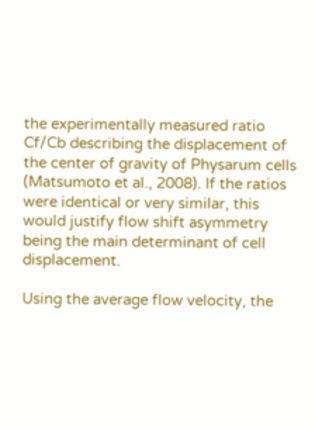the experimentally measured ratio Cf/Cb describing the displacement of the center of gravity of Physarum cells (Matsumoto et al., 2008). If the ratios were identical or very similar, this would justify flow shift asymmetry being the main determinant of cell displacement.

Using the average flow velocity, the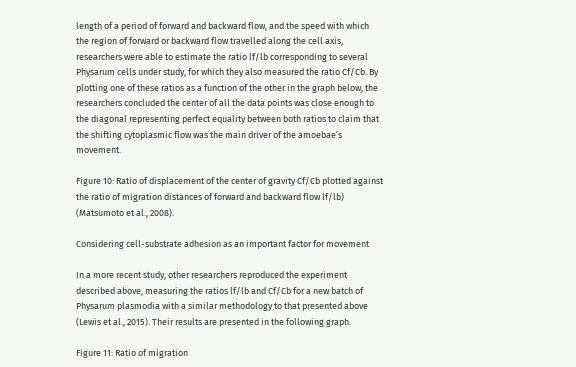length of a period of forward and backward flow, and the speed with which the region of forward or backward flow travelled along the cell axis, researchers were able to estimate the ratio lf/lb corresponding to several Physarum cells under study, for which they also measured the ratio Cf/Cb. By plotting one of these ratios as a function of the other in the graph below, the researchers concluded the center of all the data points was close enough to the diagonal representing perfect equality between both ratios to claim that the shifting cytoplasmic flow was the main driver of the amoebae’s movement.

Figure 10: Ratio of displacement of the center of gravity Cf/Cb plotted against the ratio of migration distances of forward and backward flow lf/lb) (Matsumoto et al., 2008).

Considering cell-substrate adhesion as an important factor for movement

In a more recent study, other researchers reproduced the experiment described above, measuring the ratios lf/lb and Cf/Cb for a new batch of Physarum plasmodia with a similar methodology to that presented above (Lewis et al., 2015). Their results are presented in the following graph.

Figure 11: Ratio of migration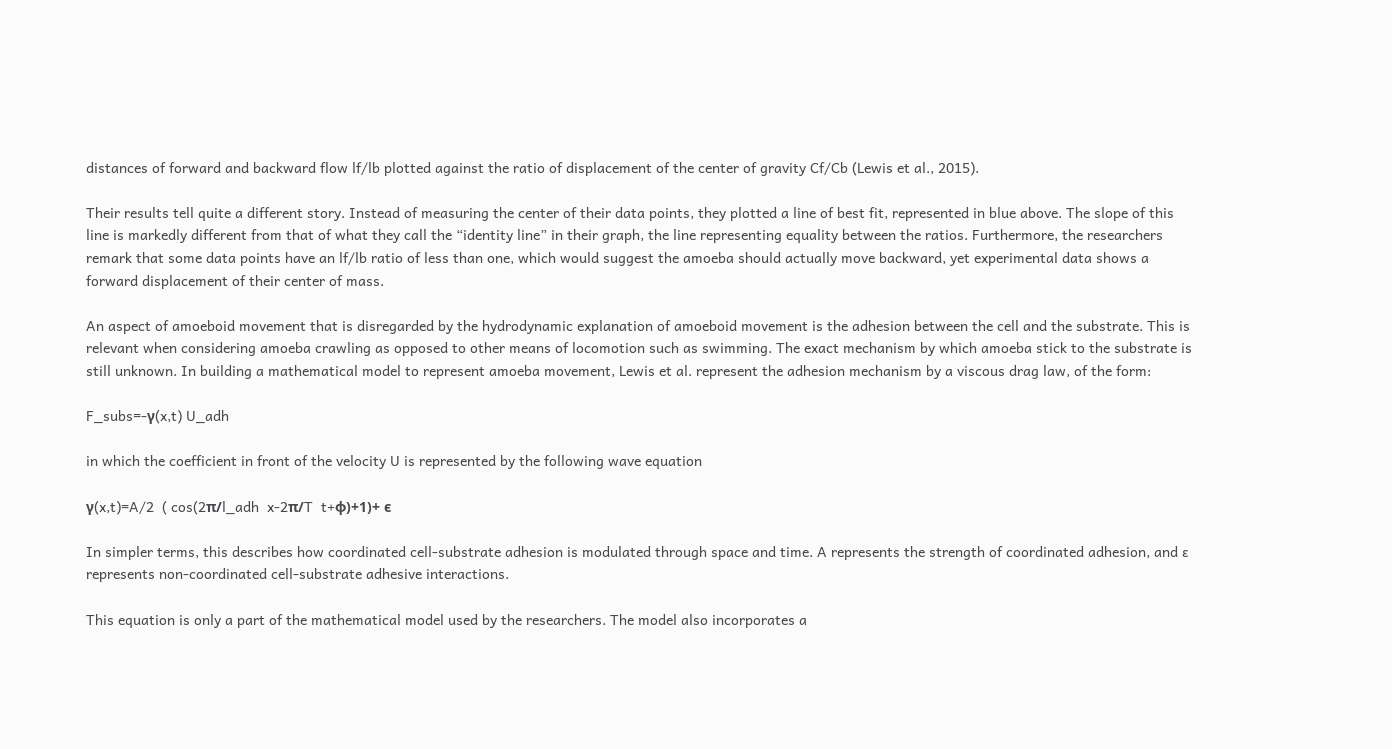distances of forward and backward flow lf/lb plotted against the ratio of displacement of the center of gravity Cf/Cb (Lewis et al., 2015).

Their results tell quite a different story. Instead of measuring the center of their data points, they plotted a line of best fit, represented in blue above. The slope of this line is markedly different from that of what they call the “identity line” in their graph, the line representing equality between the ratios. Furthermore, the researchers remark that some data points have an lf/lb ratio of less than one, which would suggest the amoeba should actually move backward, yet experimental data shows a forward displacement of their center of mass.

An aspect of amoeboid movement that is disregarded by the hydrodynamic explanation of amoeboid movement is the adhesion between the cell and the substrate. This is relevant when considering amoeba crawling as opposed to other means of locomotion such as swimming. The exact mechanism by which amoeba stick to the substrate is still unknown. In building a mathematical model to represent amoeba movement, Lewis et al. represent the adhesion mechanism by a viscous drag law, of the form:

F_subs=-γ(x,t) U_adh

in which the coefficient in front of the velocity U is represented by the following wave equation

γ(x,t)=A/2  ( cos(2π/l_adh  x-2π/T  t+ϕ)+1)+ ϵ

In simpler terms, this describes how coordinated cell-substrate adhesion is modulated through space and time. A represents the strength of coordinated adhesion, and ɛ represents non-coordinated cell-substrate adhesive interactions.

This equation is only a part of the mathematical model used by the researchers. The model also incorporates a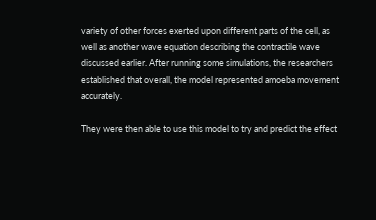variety of other forces exerted upon different parts of the cell, as well as another wave equation describing the contractile wave discussed earlier. After running some simulations, the researchers established that overall, the model represented amoeba movement accurately.

They were then able to use this model to try and predict the effect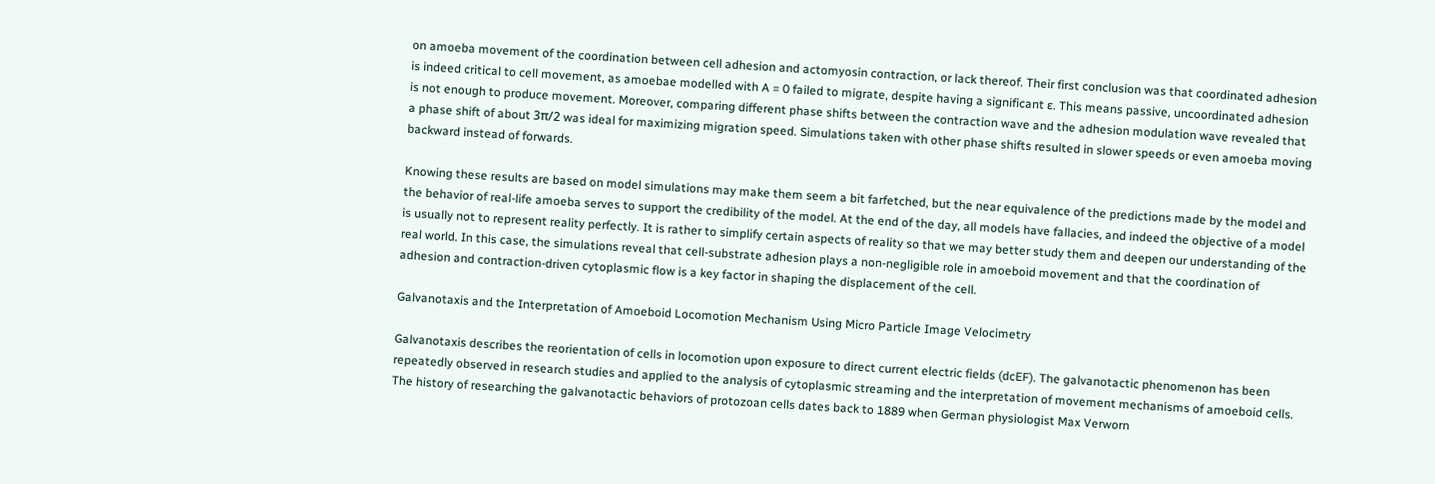on amoeba movement of the coordination between cell adhesion and actomyosin contraction, or lack thereof. Their first conclusion was that coordinated adhesion is indeed critical to cell movement, as amoebae modelled with A = 0 failed to migrate, despite having a significant ɛ. This means passive, uncoordinated adhesion is not enough to produce movement. Moreover, comparing different phase shifts between the contraction wave and the adhesion modulation wave revealed that a phase shift of about 3π/2 was ideal for maximizing migration speed. Simulations taken with other phase shifts resulted in slower speeds or even amoeba moving backward instead of forwards.

Knowing these results are based on model simulations may make them seem a bit farfetched, but the near equivalence of the predictions made by the model and the behavior of real-life amoeba serves to support the credibility of the model. At the end of the day, all models have fallacies, and indeed the objective of a model is usually not to represent reality perfectly. It is rather to simplify certain aspects of reality so that we may better study them and deepen our understanding of the real world. In this case, the simulations reveal that cell-substrate adhesion plays a non-negligible role in amoeboid movement and that the coordination of adhesion and contraction-driven cytoplasmic flow is a key factor in shaping the displacement of the cell.

Galvanotaxis and the Interpretation of Amoeboid Locomotion Mechanism Using Micro Particle Image Velocimetry

Galvanotaxis describes the reorientation of cells in locomotion upon exposure to direct current electric fields (dcEF). The galvanotactic phenomenon has been repeatedly observed in research studies and applied to the analysis of cytoplasmic streaming and the interpretation of movement mechanisms of amoeboid cells. The history of researching the galvanotactic behaviors of protozoan cells dates back to 1889 when German physiologist Max Verworn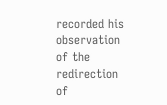recorded his observation of the redirection of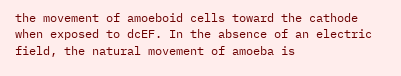the movement of amoeboid cells toward the cathode when exposed to dcEF. In the absence of an electric field, the natural movement of amoeba is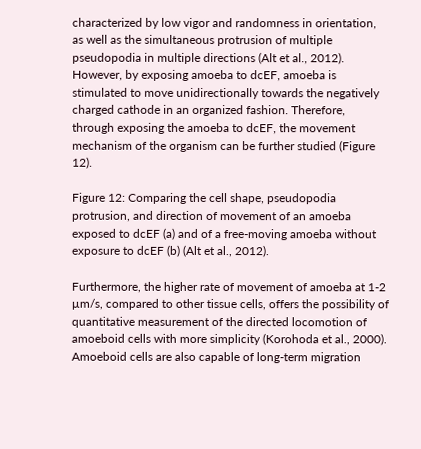characterized by low vigor and randomness in orientation, as well as the simultaneous protrusion of multiple pseudopodia in multiple directions (Alt et al., 2012). However, by exposing amoeba to dcEF, amoeba is stimulated to move unidirectionally towards the negatively charged cathode in an organized fashion. Therefore, through exposing the amoeba to dcEF, the movement mechanism of the organism can be further studied (Figure 12).

Figure 12: Comparing the cell shape, pseudopodia protrusion, and direction of movement of an amoeba exposed to dcEF (a) and of a free-moving amoeba without exposure to dcEF (b) (Alt et al., 2012).

Furthermore, the higher rate of movement of amoeba at 1-2 µm/s, compared to other tissue cells, offers the possibility of quantitative measurement of the directed locomotion of amoeboid cells with more simplicity (Korohoda et al., 2000). Amoeboid cells are also capable of long-term migration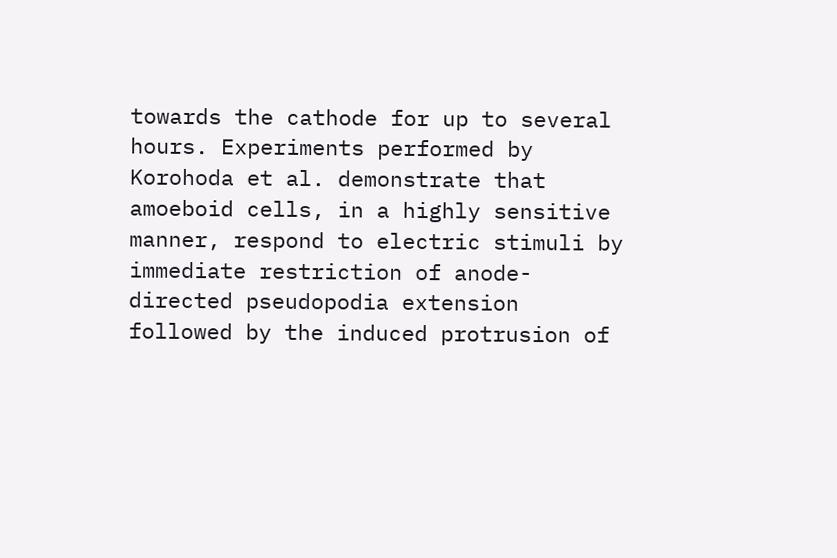towards the cathode for up to several hours. Experiments performed by Korohoda et al. demonstrate that amoeboid cells, in a highly sensitive manner, respond to electric stimuli by immediate restriction of anode-directed pseudopodia extension followed by the induced protrusion of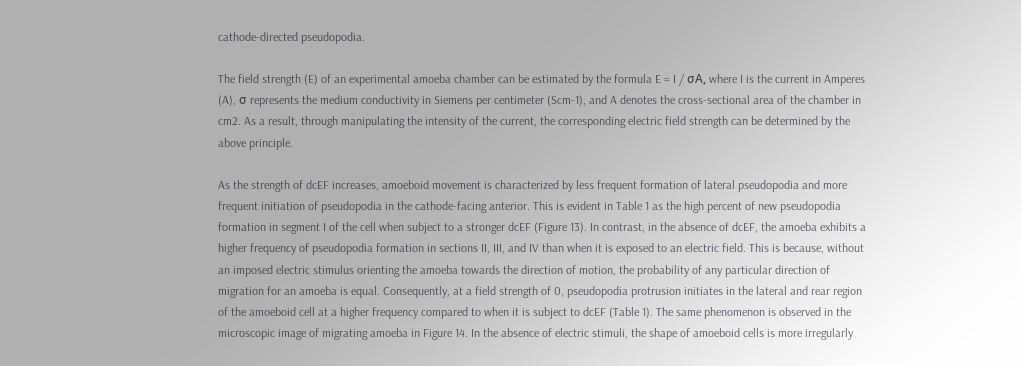cathode-directed pseudopodia.

The field strength (E) of an experimental amoeba chamber can be estimated by the formula E = I / σA, where I is the current in Amperes (A), σ represents the medium conductivity in Siemens per centimeter (Scm-1), and A denotes the cross-sectional area of the chamber in cm2. As a result, through manipulating the intensity of the current, the corresponding electric field strength can be determined by the above principle.

As the strength of dcEF increases, amoeboid movement is characterized by less frequent formation of lateral pseudopodia and more frequent initiation of pseudopodia in the cathode-facing anterior. This is evident in Table 1 as the high percent of new pseudopodia formation in segment I of the cell when subject to a stronger dcEF (Figure 13). In contrast, in the absence of dcEF, the amoeba exhibits a higher frequency of pseudopodia formation in sections II, III, and IV than when it is exposed to an electric field. This is because, without an imposed electric stimulus orienting the amoeba towards the direction of motion, the probability of any particular direction of migration for an amoeba is equal. Consequently, at a field strength of 0, pseudopodia protrusion initiates in the lateral and rear region of the amoeboid cell at a higher frequency compared to when it is subject to dcEF (Table 1). The same phenomenon is observed in the microscopic image of migrating amoeba in Figure 14. In the absence of electric stimuli, the shape of amoeboid cells is more irregularly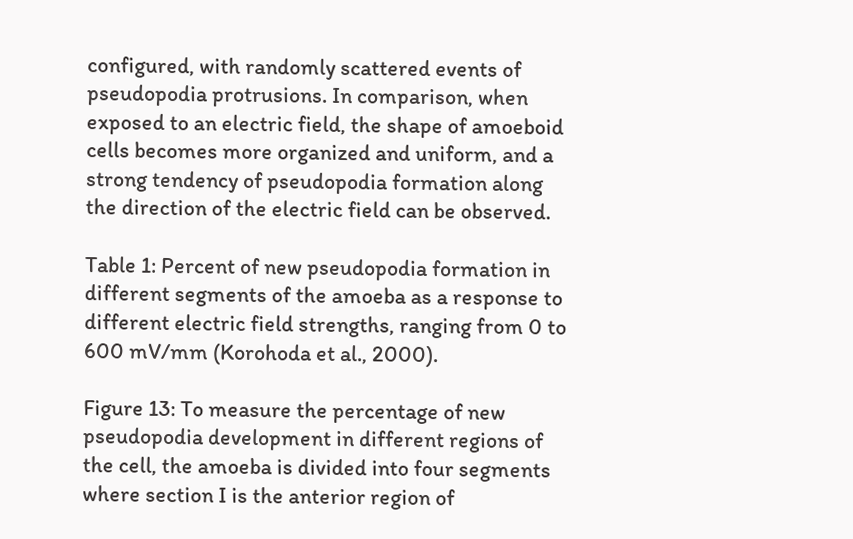configured, with randomly scattered events of pseudopodia protrusions. In comparison, when exposed to an electric field, the shape of amoeboid cells becomes more organized and uniform, and a strong tendency of pseudopodia formation along the direction of the electric field can be observed.

Table 1: Percent of new pseudopodia formation in different segments of the amoeba as a response to different electric field strengths, ranging from 0 to 600 mV/mm (Korohoda et al., 2000).

Figure 13: To measure the percentage of new pseudopodia development in different regions of the cell, the amoeba is divided into four segments where section I is the anterior region of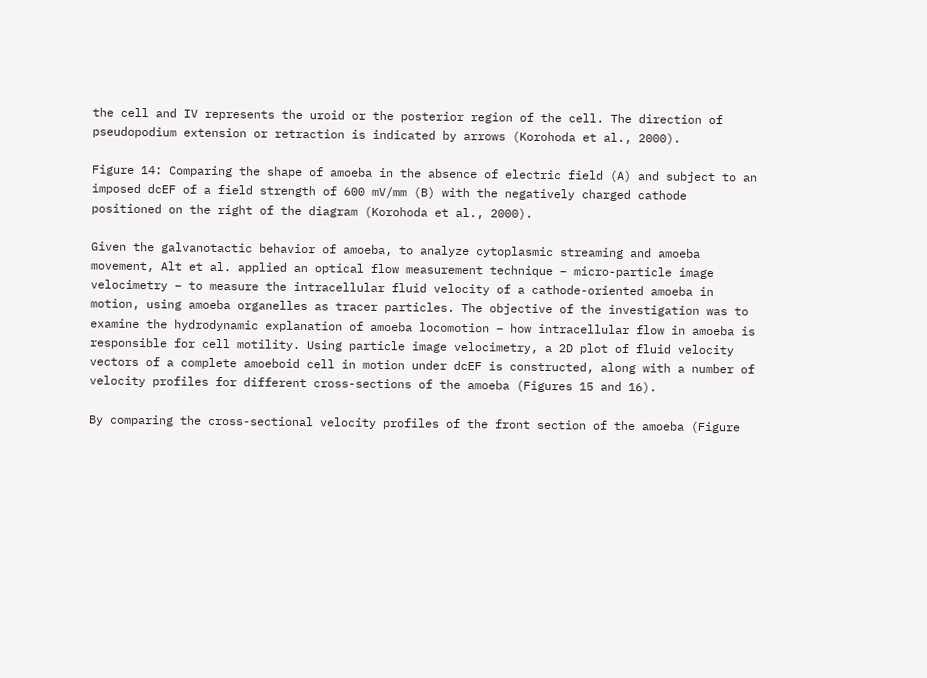the cell and IV represents the uroid or the posterior region of the cell. The direction of pseudopodium extension or retraction is indicated by arrows (Korohoda et al., 2000).

Figure 14: Comparing the shape of amoeba in the absence of electric field (A) and subject to an imposed dcEF of a field strength of 600 mV/mm (B) with the negatively charged cathode positioned on the right of the diagram (Korohoda et al., 2000).

Given the galvanotactic behavior of amoeba, to analyze cytoplasmic streaming and amoeba movement, Alt et al. applied an optical flow measurement technique – micro-particle image velocimetry – to measure the intracellular fluid velocity of a cathode-oriented amoeba in motion, using amoeba organelles as tracer particles. The objective of the investigation was to examine the hydrodynamic explanation of amoeba locomotion – how intracellular flow in amoeba is responsible for cell motility. Using particle image velocimetry, a 2D plot of fluid velocity vectors of a complete amoeboid cell in motion under dcEF is constructed, along with a number of velocity profiles for different cross-sections of the amoeba (Figures 15 and 16).

By comparing the cross-sectional velocity profiles of the front section of the amoeba (Figure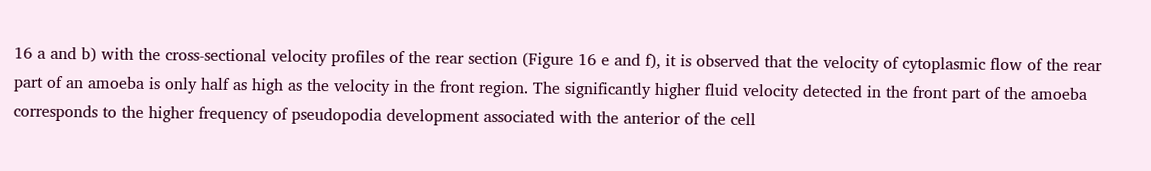16 a and b) with the cross-sectional velocity profiles of the rear section (Figure 16 e and f), it is observed that the velocity of cytoplasmic flow of the rear part of an amoeba is only half as high as the velocity in the front region. The significantly higher fluid velocity detected in the front part of the amoeba corresponds to the higher frequency of pseudopodia development associated with the anterior of the cell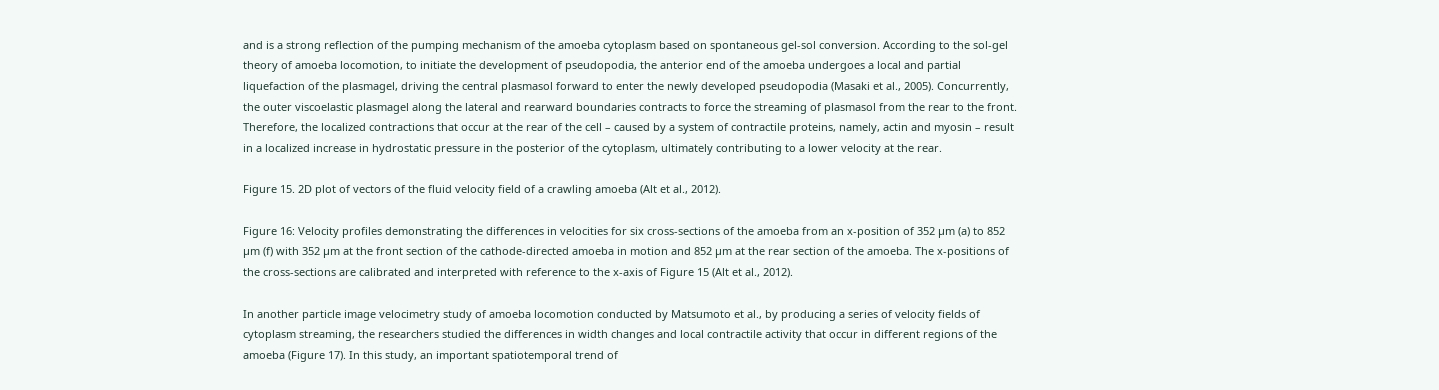and is a strong reflection of the pumping mechanism of the amoeba cytoplasm based on spontaneous gel-sol conversion. According to the sol-gel theory of amoeba locomotion, to initiate the development of pseudopodia, the anterior end of the amoeba undergoes a local and partial liquefaction of the plasmagel, driving the central plasmasol forward to enter the newly developed pseudopodia (Masaki et al., 2005). Concurrently, the outer viscoelastic plasmagel along the lateral and rearward boundaries contracts to force the streaming of plasmasol from the rear to the front. Therefore, the localized contractions that occur at the rear of the cell – caused by a system of contractile proteins, namely, actin and myosin – result in a localized increase in hydrostatic pressure in the posterior of the cytoplasm, ultimately contributing to a lower velocity at the rear.

Figure 15. 2D plot of vectors of the fluid velocity field of a crawling amoeba (Alt et al., 2012).

Figure 16: Velocity profiles demonstrating the differences in velocities for six cross-sections of the amoeba from an x-position of 352 µm (a) to 852 µm (f) with 352 µm at the front section of the cathode-directed amoeba in motion and 852 µm at the rear section of the amoeba. The x-positions of the cross-sections are calibrated and interpreted with reference to the x-axis of Figure 15 (Alt et al., 2012).

In another particle image velocimetry study of amoeba locomotion conducted by Matsumoto et al., by producing a series of velocity fields of cytoplasm streaming, the researchers studied the differences in width changes and local contractile activity that occur in different regions of the amoeba (Figure 17). In this study, an important spatiotemporal trend of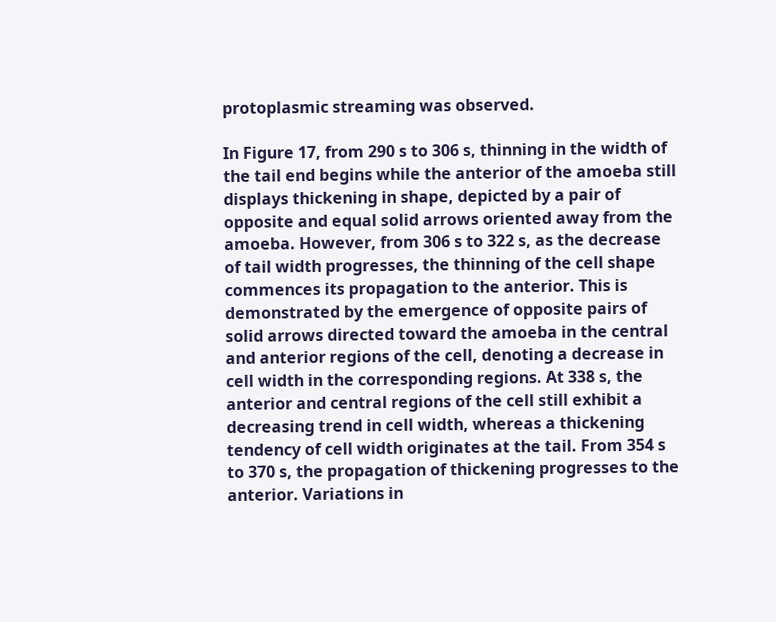protoplasmic streaming was observed.

In Figure 17, from 290 s to 306 s, thinning in the width of the tail end begins while the anterior of the amoeba still displays thickening in shape, depicted by a pair of opposite and equal solid arrows oriented away from the amoeba. However, from 306 s to 322 s, as the decrease of tail width progresses, the thinning of the cell shape commences its propagation to the anterior. This is demonstrated by the emergence of opposite pairs of solid arrows directed toward the amoeba in the central and anterior regions of the cell, denoting a decrease in cell width in the corresponding regions. At 338 s, the anterior and central regions of the cell still exhibit a decreasing trend in cell width, whereas a thickening tendency of cell width originates at the tail. From 354 s to 370 s, the propagation of thickening progresses to the anterior. Variations in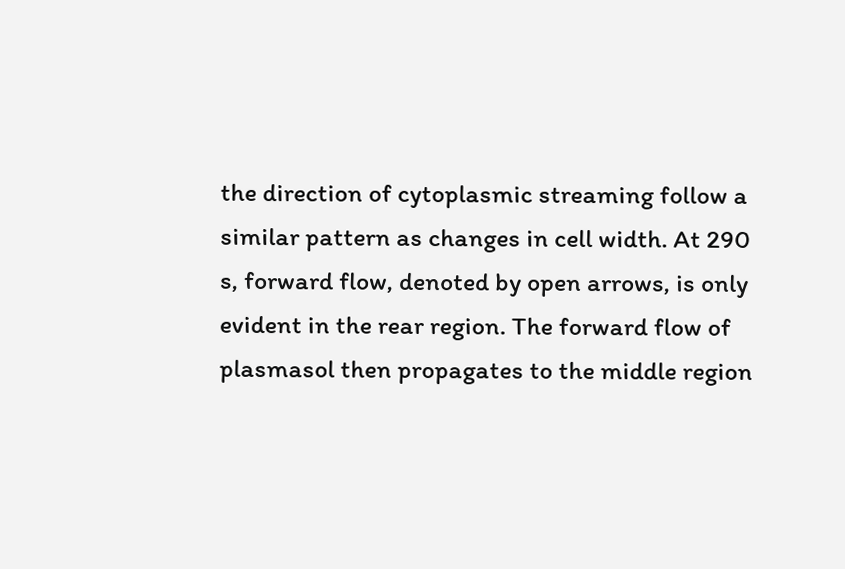the direction of cytoplasmic streaming follow a similar pattern as changes in cell width. At 290 s, forward flow, denoted by open arrows, is only evident in the rear region. The forward flow of plasmasol then propagates to the middle region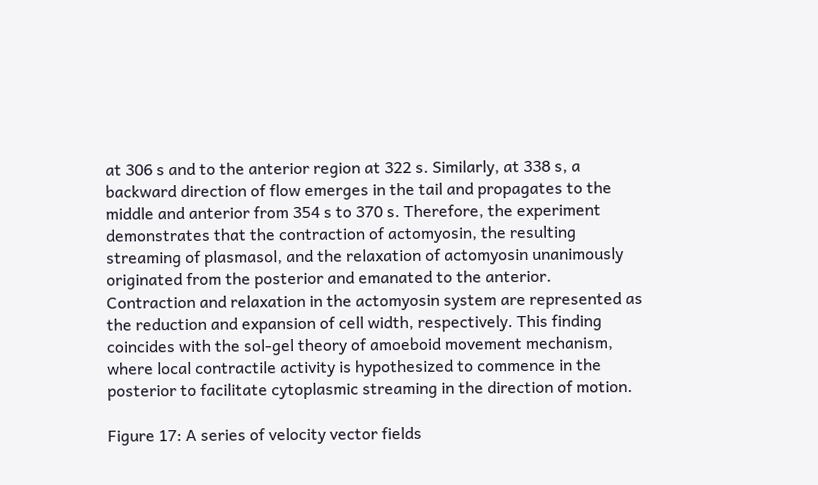at 306 s and to the anterior region at 322 s. Similarly, at 338 s, a backward direction of flow emerges in the tail and propagates to the middle and anterior from 354 s to 370 s. Therefore, the experiment demonstrates that the contraction of actomyosin, the resulting streaming of plasmasol, and the relaxation of actomyosin unanimously originated from the posterior and emanated to the anterior. Contraction and relaxation in the actomyosin system are represented as the reduction and expansion of cell width, respectively. This finding coincides with the sol-gel theory of amoeboid movement mechanism, where local contractile activity is hypothesized to commence in the posterior to facilitate cytoplasmic streaming in the direction of motion.

Figure 17: A series of velocity vector fields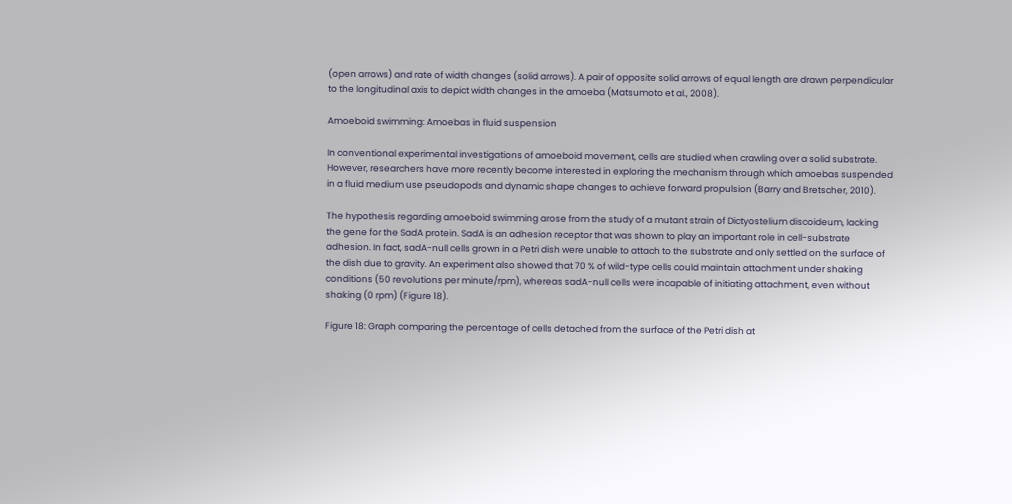(open arrows) and rate of width changes (solid arrows). A pair of opposite solid arrows of equal length are drawn perpendicular to the longitudinal axis to depict width changes in the amoeba (Matsumoto et al., 2008).

Amoeboid swimming: Amoebas in fluid suspension

In conventional experimental investigations of amoeboid movement, cells are studied when crawling over a solid substrate. However, researchers have more recently become interested in exploring the mechanism through which amoebas suspended in a fluid medium use pseudopods and dynamic shape changes to achieve forward propulsion (Barry and Bretscher, 2010).

The hypothesis regarding amoeboid swimming arose from the study of a mutant strain of Dictyostelium discoideum, lacking the gene for the SadA protein. SadA is an adhesion receptor that was shown to play an important role in cell-substrate adhesion. In fact, sadA-null cells grown in a Petri dish were unable to attach to the substrate and only settled on the surface of the dish due to gravity. An experiment also showed that 70 % of wild-type cells could maintain attachment under shaking conditions (50 revolutions per minute/rpm), whereas sadA-null cells were incapable of initiating attachment, even without shaking (0 rpm) (Figure 18).

Figure 18: Graph comparing the percentage of cells detached from the surface of the Petri dish at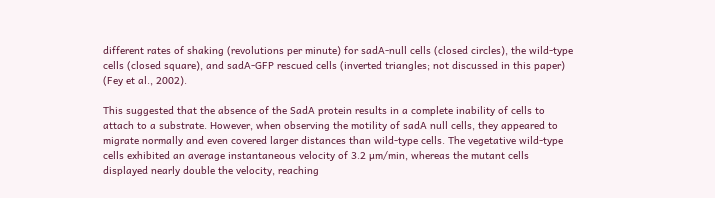different rates of shaking (revolutions per minute) for sadA-null cells (closed circles), the wild-type cells (closed square), and sadA-GFP rescued cells (inverted triangles; not discussed in this paper) (Fey et al., 2002).

This suggested that the absence of the SadA protein results in a complete inability of cells to attach to a substrate. However, when observing the motility of sadA null cells, they appeared to migrate normally and even covered larger distances than wild-type cells. The vegetative wild-type cells exhibited an average instantaneous velocity of 3.2 µm/min, whereas the mutant cells displayed nearly double the velocity, reaching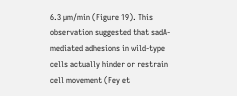6.3 µm/min (Figure 19). This observation suggested that sadA-mediated adhesions in wild-type cells actually hinder or restrain cell movement (Fey et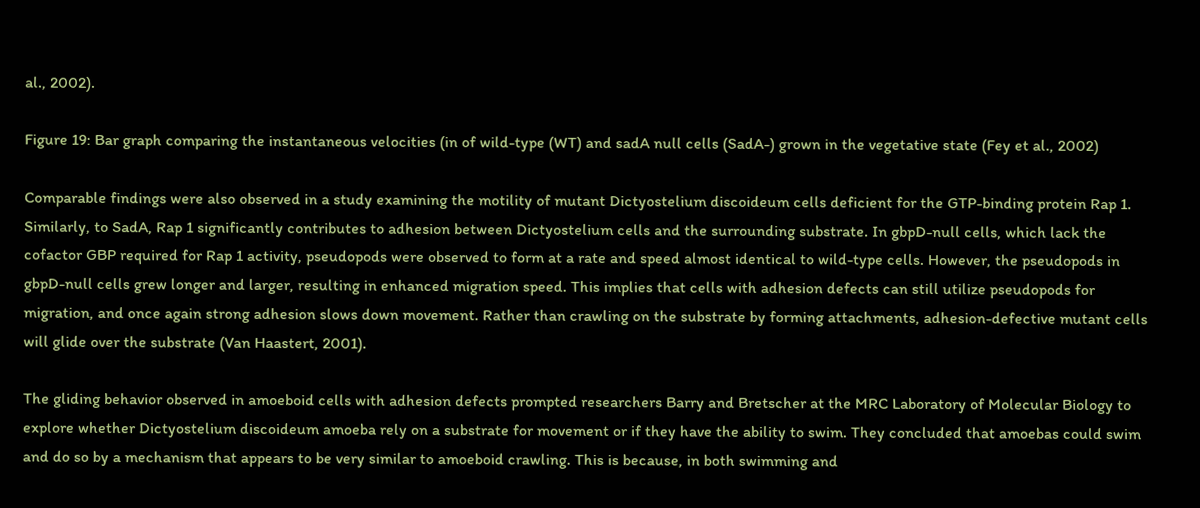al., 2002).

Figure 19: Bar graph comparing the instantaneous velocities (in of wild-type (WT) and sadA null cells (SadA-) grown in the vegetative state (Fey et al., 2002)

Comparable findings were also observed in a study examining the motility of mutant Dictyostelium discoideum cells deficient for the GTP-binding protein Rap 1. Similarly, to SadA, Rap 1 significantly contributes to adhesion between Dictyostelium cells and the surrounding substrate. In gbpD-null cells, which lack the cofactor GBP required for Rap 1 activity, pseudopods were observed to form at a rate and speed almost identical to wild-type cells. However, the pseudopods in gbpD-null cells grew longer and larger, resulting in enhanced migration speed. This implies that cells with adhesion defects can still utilize pseudopods for migration, and once again strong adhesion slows down movement. Rather than crawling on the substrate by forming attachments, adhesion-defective mutant cells will glide over the substrate (Van Haastert, 2001).

The gliding behavior observed in amoeboid cells with adhesion defects prompted researchers Barry and Bretscher at the MRC Laboratory of Molecular Biology to explore whether Dictyostelium discoideum amoeba rely on a substrate for movement or if they have the ability to swim. They concluded that amoebas could swim and do so by a mechanism that appears to be very similar to amoeboid crawling. This is because, in both swimming and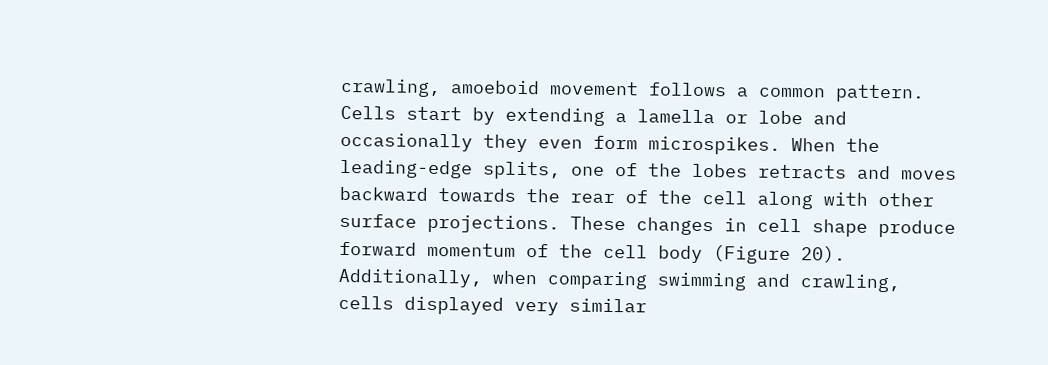crawling, amoeboid movement follows a common pattern. Cells start by extending a lamella or lobe and occasionally they even form microspikes. When the leading-edge splits, one of the lobes retracts and moves backward towards the rear of the cell along with other surface projections. These changes in cell shape produce forward momentum of the cell body (Figure 20). Additionally, when comparing swimming and crawling, cells displayed very similar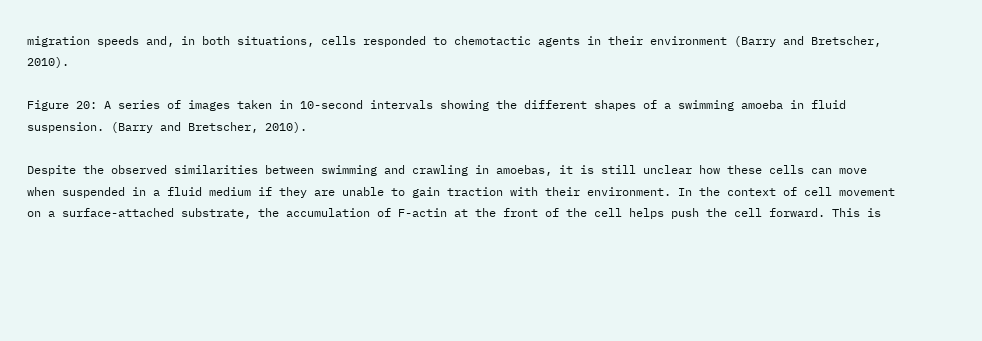migration speeds and, in both situations, cells responded to chemotactic agents in their environment (Barry and Bretscher, 2010).

Figure 20: A series of images taken in 10-second intervals showing the different shapes of a swimming amoeba in fluid suspension. (Barry and Bretscher, 2010).

Despite the observed similarities between swimming and crawling in amoebas, it is still unclear how these cells can move when suspended in a fluid medium if they are unable to gain traction with their environment. In the context of cell movement on a surface-attached substrate, the accumulation of F-actin at the front of the cell helps push the cell forward. This is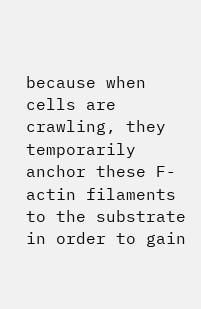because when cells are crawling, they temporarily anchor these F-actin filaments to the substrate in order to gain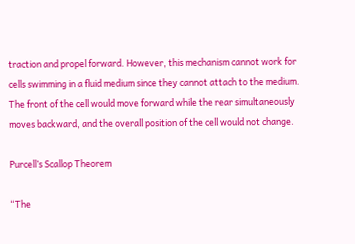traction and propel forward. However, this mechanism cannot work for cells swimming in a fluid medium since they cannot attach to the medium. The front of the cell would move forward while the rear simultaneously moves backward, and the overall position of the cell would not change.

Purcell’s Scallop Theorem

“The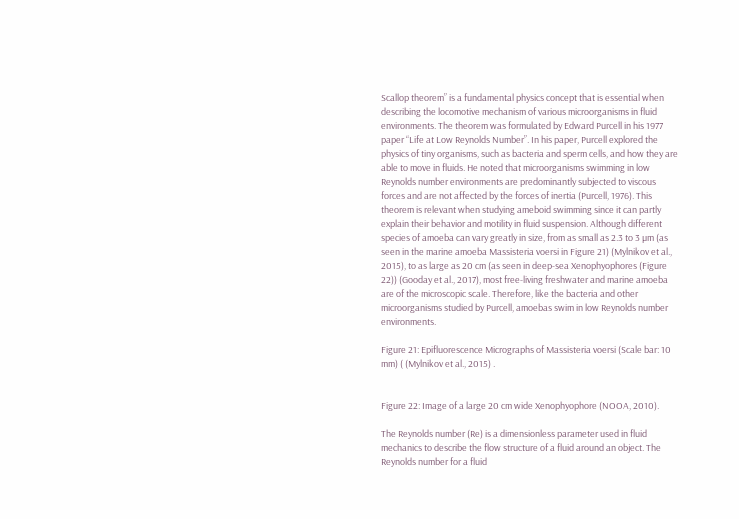Scallop theorem” is a fundamental physics concept that is essential when describing the locomotive mechanism of various microorganisms in fluid environments. The theorem was formulated by Edward Purcell in his 1977 paper “Life at Low Reynolds Number”. In his paper, Purcell explored the physics of tiny organisms, such as bacteria and sperm cells, and how they are able to move in fluids. He noted that microorganisms swimming in low Reynolds number environments are predominantly subjected to viscous forces and are not affected by the forces of inertia (Purcell, 1976). This theorem is relevant when studying ameboid swimming since it can partly explain their behavior and motility in fluid suspension. Although different species of amoeba can vary greatly in size, from as small as 2.3 to 3 µm (as seen in the marine amoeba Massisteria voersi in Figure 21) (Mylnikov et al., 2015), to as large as 20 cm (as seen in deep-sea Xenophyophores (Figure 22)) (Gooday et al., 2017), most free-living freshwater and marine amoeba are of the microscopic scale. Therefore, like the bacteria and other microorganisms studied by Purcell, amoebas swim in low Reynolds number environments.

Figure 21: Epifluorescence Micrographs of Massisteria voersi (Scale bar: 10 mm) ( (Mylnikov et al., 2015) .


Figure 22: Image of a large 20 cm wide Xenophyophore (NOOA, 2010).

The Reynolds number (Re) is a dimensionless parameter used in fluid mechanics to describe the flow structure of a fluid around an object. The Reynolds number for a fluid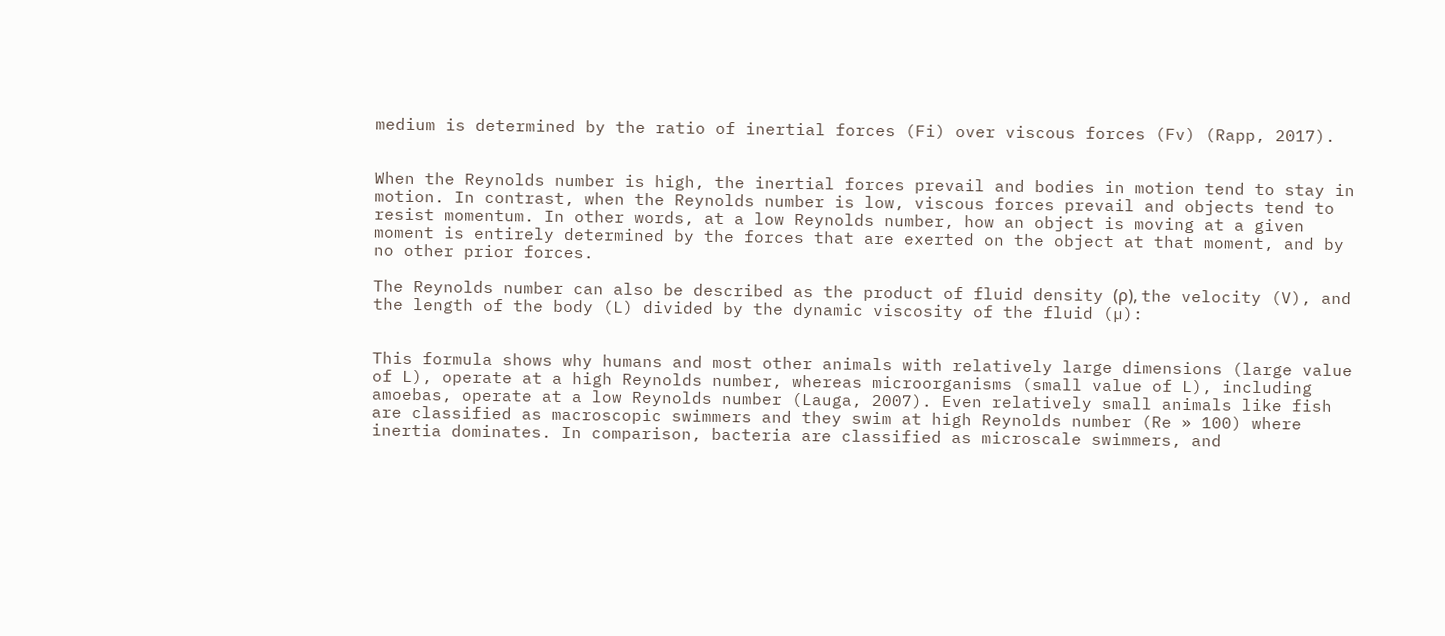medium is determined by the ratio of inertial forces (Fi) over viscous forces (Fv) (Rapp, 2017).


When the Reynolds number is high, the inertial forces prevail and bodies in motion tend to stay in motion. In contrast, when the Reynolds number is low, viscous forces prevail and objects tend to resist momentum. In other words, at a low Reynolds number, how an object is moving at a given moment is entirely determined by the forces that are exerted on the object at that moment, and by no other prior forces.

The Reynolds number can also be described as the product of fluid density (ρ), the velocity (V), and the length of the body (L) divided by the dynamic viscosity of the fluid (µ):


This formula shows why humans and most other animals with relatively large dimensions (large value of L), operate at a high Reynolds number, whereas microorganisms (small value of L), including amoebas, operate at a low Reynolds number (Lauga, 2007). Even relatively small animals like fish are classified as macroscopic swimmers and they swim at high Reynolds number (Re » 100) where inertia dominates. In comparison, bacteria are classified as microscale swimmers, and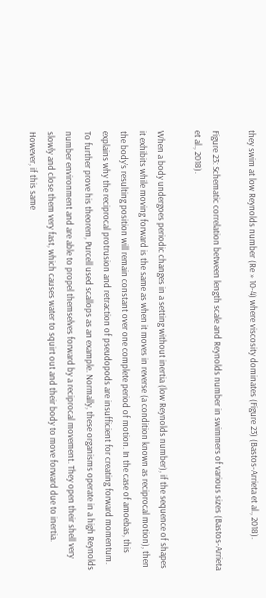they swim at low Reynolds number (Re » 10-4) where viscosity dominates (Figure 23) (Bastos-Arrieta et al., 2018).

Figure 23: Schematic correlation between length scale and Reynolds number in swimmers of various sizes (Bastos-Arrieta et al., 2018).

When a body undergoes periodic changes in a setting without inertia (low Reynolds number), if the sequence of shapes it exhibits while moving forward is the same as when it moves in reverse (a condition known as reciprocal motion), then the body’s resulting position will remain constant over one complete period of motion. In the case of amoebas, this explains why the reciprocal protrusion and retraction of pseudopods are insufficient for creating forward momentum. To further prove his theorem, Purcell used scallops as an example. Normally, these organisms operate in a high Reynolds number environment and are able to propel themselves forward by a reciprocal movement. They open their shell very slowly and close them very fast, which causes water to squirt out and their body to move forward due to inertia. However, if this same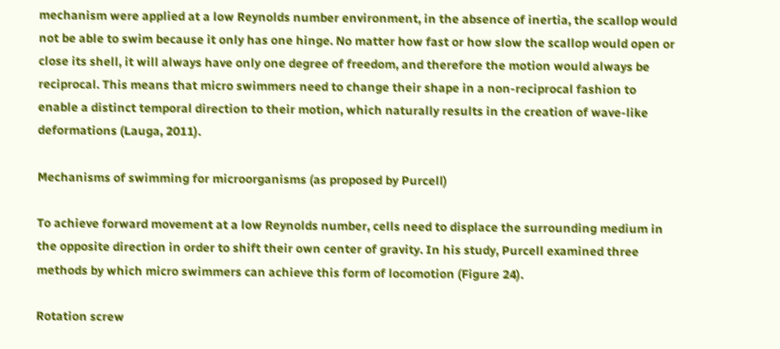mechanism were applied at a low Reynolds number environment, in the absence of inertia, the scallop would not be able to swim because it only has one hinge. No matter how fast or how slow the scallop would open or close its shell, it will always have only one degree of freedom, and therefore the motion would always be reciprocal. This means that micro swimmers need to change their shape in a non-reciprocal fashion to enable a distinct temporal direction to their motion, which naturally results in the creation of wave-like deformations (Lauga, 2011).

Mechanisms of swimming for microorganisms (as proposed by Purcell)

To achieve forward movement at a low Reynolds number, cells need to displace the surrounding medium in the opposite direction in order to shift their own center of gravity. In his study, Purcell examined three methods by which micro swimmers can achieve this form of locomotion (Figure 24).

Rotation screw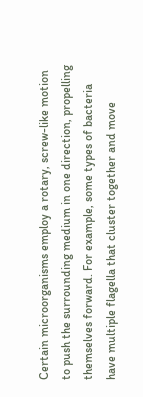Certain microorganisms employ a rotary, screw-like motion to push the surrounding medium in one direction, propelling themselves forward. For example, some types of bacteria have multiple flagella that cluster together and move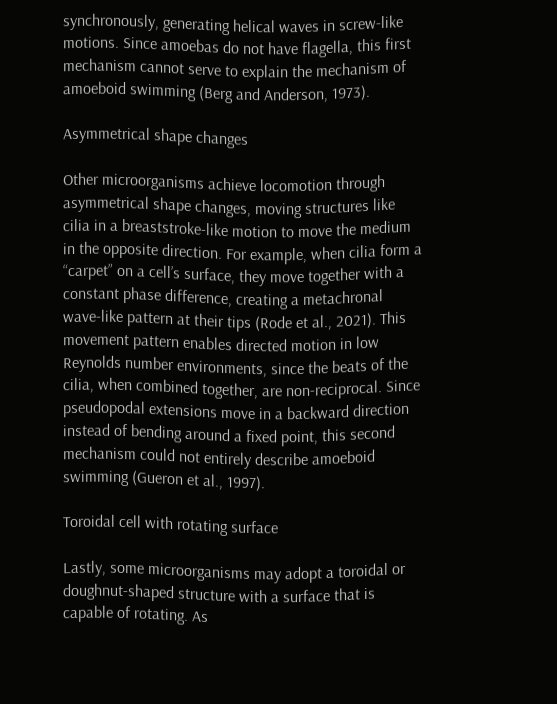synchronously, generating helical waves in screw-like motions. Since amoebas do not have flagella, this first mechanism cannot serve to explain the mechanism of amoeboid swimming (Berg and Anderson, 1973).

Asymmetrical shape changes

Other microorganisms achieve locomotion through asymmetrical shape changes, moving structures like cilia in a breaststroke-like motion to move the medium in the opposite direction. For example, when cilia form a “carpet” on a cell’s surface, they move together with a constant phase difference, creating a metachronal wave-like pattern at their tips (Rode et al., 2021). This movement pattern enables directed motion in low Reynolds number environments, since the beats of the cilia, when combined together, are non-reciprocal. Since pseudopodal extensions move in a backward direction instead of bending around a fixed point, this second mechanism could not entirely describe amoeboid swimming (Gueron et al., 1997).

Toroidal cell with rotating surface

Lastly, some microorganisms may adopt a toroidal or doughnut-shaped structure with a surface that is capable of rotating. As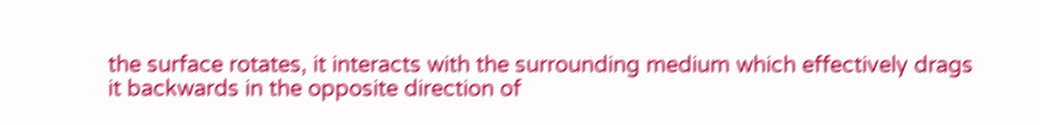the surface rotates, it interacts with the surrounding medium which effectively drags it backwards in the opposite direction of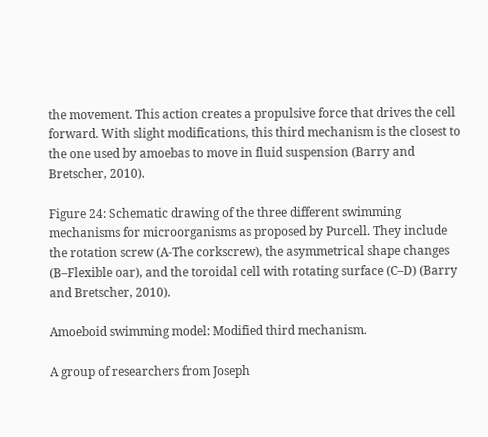the movement. This action creates a propulsive force that drives the cell forward. With slight modifications, this third mechanism is the closest to the one used by amoebas to move in fluid suspension (Barry and Bretscher, 2010).

Figure 24: Schematic drawing of the three different swimming mechanisms for microorganisms as proposed by Purcell. They include the rotation screw (A-The corkscrew), the asymmetrical shape changes (B–Flexible oar), and the toroidal cell with rotating surface (C–D) (Barry and Bretscher, 2010).

Amoeboid swimming model: Modified third mechanism.

A group of researchers from Joseph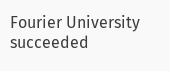Fourier University succeeded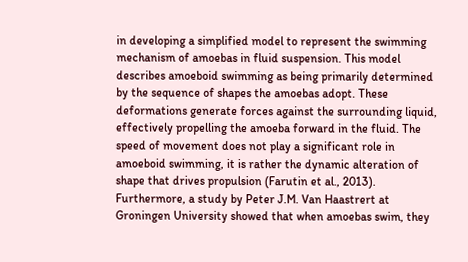in developing a simplified model to represent the swimming mechanism of amoebas in fluid suspension. This model describes amoeboid swimming as being primarily determined by the sequence of shapes the amoebas adopt. These deformations generate forces against the surrounding liquid, effectively propelling the amoeba forward in the fluid. The speed of movement does not play a significant role in amoeboid swimming, it is rather the dynamic alteration of shape that drives propulsion (Farutin et al., 2013). Furthermore, a study by Peter J.M. Van Haastrert at Groningen University showed that when amoebas swim, they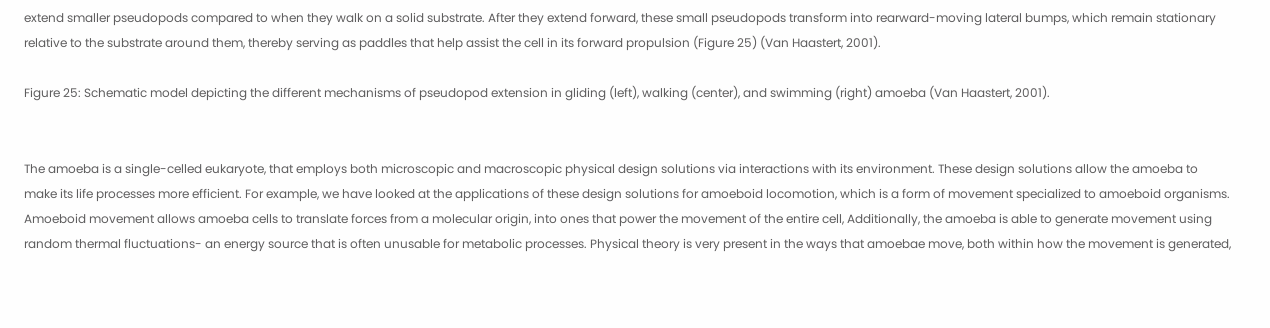extend smaller pseudopods compared to when they walk on a solid substrate. After they extend forward, these small pseudopods transform into rearward-moving lateral bumps, which remain stationary relative to the substrate around them, thereby serving as paddles that help assist the cell in its forward propulsion (Figure 25) (Van Haastert, 2001).

Figure 25: Schematic model depicting the different mechanisms of pseudopod extension in gliding (left), walking (center), and swimming (right) amoeba (Van Haastert, 2001).


The amoeba is a single-celled eukaryote, that employs both microscopic and macroscopic physical design solutions via interactions with its environment. These design solutions allow the amoeba to make its life processes more efficient. For example, we have looked at the applications of these design solutions for amoeboid locomotion, which is a form of movement specialized to amoeboid organisms. Amoeboid movement allows amoeba cells to translate forces from a molecular origin, into ones that power the movement of the entire cell, Additionally, the amoeba is able to generate movement using random thermal fluctuations- an energy source that is often unusable for metabolic processes. Physical theory is very present in the ways that amoebae move, both within how the movement is generated,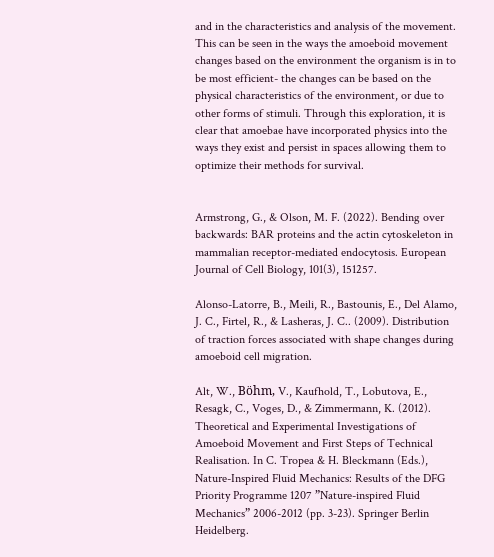and in the characteristics and analysis of the movement. This can be seen in the ways the amoeboid movement changes based on the environment the organism is in to be most efficient- the changes can be based on the physical characteristics of the environment, or due to other forms of stimuli. Through this exploration, it is clear that amoebae have incorporated physics into the ways they exist and persist in spaces allowing them to optimize their methods for survival.


Armstrong, G., & Olson, M. F. (2022). Bending over backwards: BAR proteins and the actin cytoskeleton in mammalian receptor-mediated endocytosis. European Journal of Cell Biology, 101(3), 151257.

Alonso-Latorre, B., Meili, R., Bastounis, E., Del Alamo, J. C., Firtel, R., & Lasheras, J. C.. (2009). Distribution of traction forces associated with shape changes during amoeboid cell migration.

Alt, W., Böhm, V., Kaufhold, T., Lobutova, E., Resagk, C., Voges, D., & Zimmermann, K. (2012). Theoretical and Experimental Investigations of Amoeboid Movement and First Steps of Technical Realisation. In C. Tropea & H. Bleckmann (Eds.), Nature-Inspired Fluid Mechanics: Results of the DFG Priority Programme 1207 ”Nature-inspired Fluid Mechanics” 2006-2012 (pp. 3-23). Springer Berlin Heidelberg.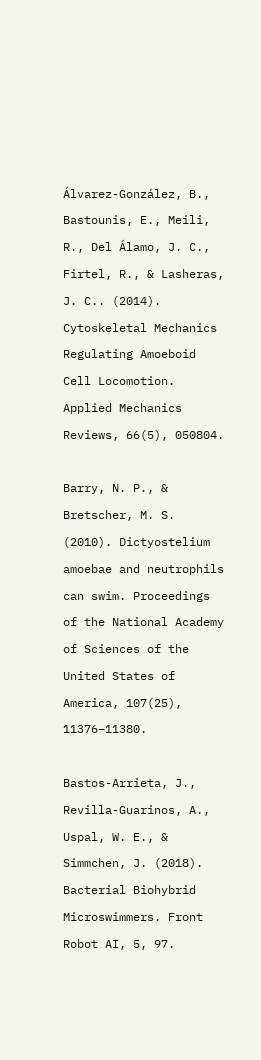Álvarez-González, B., Bastounis, E., Meili, R., Del Álamo, J. C., Firtel, R., & Lasheras, J. C.. (2014). Cytoskeletal Mechanics Regulating Amoeboid Cell Locomotion. Applied Mechanics Reviews, 66(5), 050804.

Barry, N. P., & Bretscher, M. S. (2010). Dictyostelium amoebae and neutrophils can swim. Proceedings of the National Academy of Sciences of the United States of America, 107(25), 11376–11380.

Bastos-Arrieta, J., Revilla-Guarinos, A., Uspal, W. E., & Simmchen, J. (2018). Bacterial Biohybrid Microswimmers. Front Robot AI, 5, 97.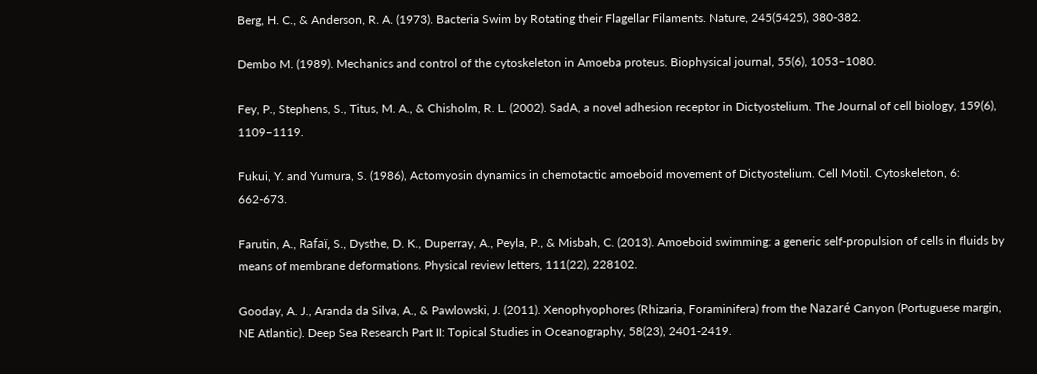Berg, H. C., & Anderson, R. A. (1973). Bacteria Swim by Rotating their Flagellar Filaments. Nature, 245(5425), 380-382.

Dembo M. (1989). Mechanics and control of the cytoskeleton in Amoeba proteus. Biophysical journal, 55(6), 1053–1080.

Fey, P., Stephens, S., Titus, M. A., & Chisholm, R. L. (2002). SadA, a novel adhesion receptor in Dictyostelium. The Journal of cell biology, 159(6), 1109–1119.

Fukui, Y. and Yumura, S. (1986), Actomyosin dynamics in chemotactic amoeboid movement of Dictyostelium. Cell Motil. Cytoskeleton, 6: 662-673.

Farutin, A., Rafaï, S., Dysthe, D. K., Duperray, A., Peyla, P., & Misbah, C. (2013). Amoeboid swimming: a generic self-propulsion of cells in fluids by means of membrane deformations. Physical review letters, 111(22), 228102.

Gooday, A. J., Aranda da Silva, A., & Pawlowski, J. (2011). Xenophyophores (Rhizaria, Foraminifera) from the Nazaré Canyon (Portuguese margin, NE Atlantic). Deep Sea Research Part II: Topical Studies in Oceanography, 58(23), 2401-2419.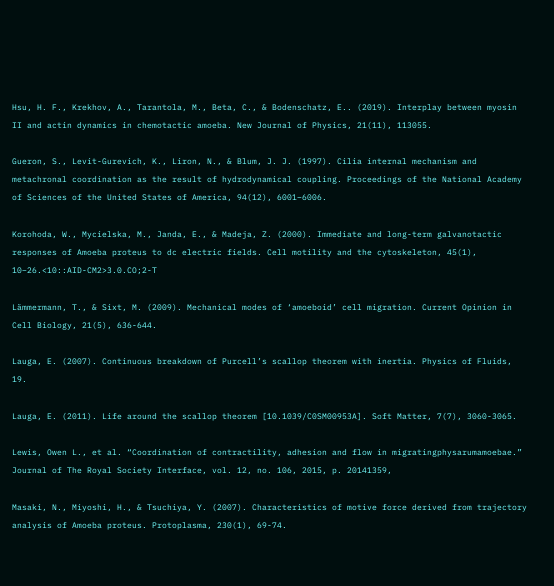Hsu, H. F., Krekhov, A., Tarantola, M., Beta, C., & Bodenschatz, E.. (2019). Interplay between myosin II and actin dynamics in chemotactic amoeba. New Journal of Physics, 21(11), 113055.

Gueron, S., Levit-Gurevich, K., Liron, N., & Blum, J. J. (1997). Cilia internal mechanism and metachronal coordination as the result of hydrodynamical coupling. Proceedings of the National Academy of Sciences of the United States of America, 94(12), 6001–6006.

Korohoda, W., Mycielska, M., Janda, E., & Madeja, Z. (2000). Immediate and long-term galvanotactic responses of Amoeba proteus to dc electric fields. Cell motility and the cytoskeleton, 45(1), 10–26.<10::AID-CM2>3.0.CO;2-T

Lämmermann, T., & Sixt, M. (2009). Mechanical modes of ‘amoeboid’ cell migration. Current Opinion in Cell Biology, 21(5), 636-644.

Lauga, E. (2007). Continuous breakdown of Purcell’s scallop theorem with inertia. Physics of Fluids, 19.

Lauga, E. (2011). Life around the scallop theorem [10.1039/C0SM00953A]. Soft Matter, 7(7), 3060-3065.

Lewis, Owen L., et al. “Coordination of contractility, adhesion and flow in migratingphysarumamoebae.” Journal of The Royal Society Interface, vol. 12, no. 106, 2015, p. 20141359,

Masaki, N., Miyoshi, H., & Tsuchiya, Y. (2007). Characteristics of motive force derived from trajectory analysis of Amoeba proteus. Protoplasma, 230(1), 69-74.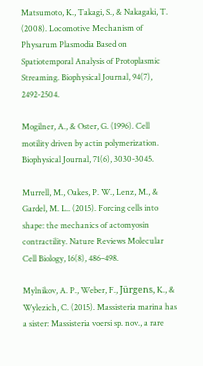Matsumoto, K., Takagi, S., & Nakagaki, T. (2008). Locomotive Mechanism of Physarum Plasmodia Based on Spatiotemporal Analysis of Protoplasmic Streaming. Biophysical Journal, 94(7), 2492-2504.

Mogilner, A., & Oster, G. (1996). Cell motility driven by actin polymerization. Biophysical Journal, 71(6), 3030-3045.

Murrell, M., Oakes, P. W., Lenz, M., & Gardel, M. L.. (2015). Forcing cells into shape: the mechanics of actomyosin contractility. Nature Reviews Molecular Cell Biology, 16(8), 486–498.

Mylnikov, A. P., Weber, F., Jürgens, K., & Wylezich, C. (2015). Massisteria marina has a sister: Massisteria voersi sp. nov., a rare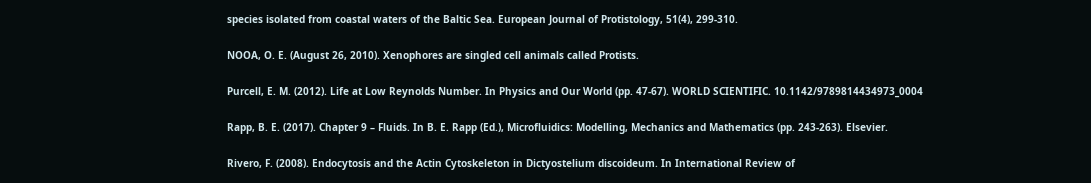species isolated from coastal waters of the Baltic Sea. European Journal of Protistology, 51(4), 299-310.

NOOA, O. E. (August 26, 2010). Xenophores are singled cell animals called Protists.

Purcell, E. M. (2012). Life at Low Reynolds Number. In Physics and Our World (pp. 47-67). WORLD SCIENTIFIC. 10.1142/9789814434973_0004

Rapp, B. E. (2017). Chapter 9 – Fluids. In B. E. Rapp (Ed.), Microfluidics: Modelling, Mechanics and Mathematics (pp. 243-263). Elsevier.

Rivero, F. (2008). Endocytosis and the Actin Cytoskeleton in Dictyostelium discoideum. In International Review of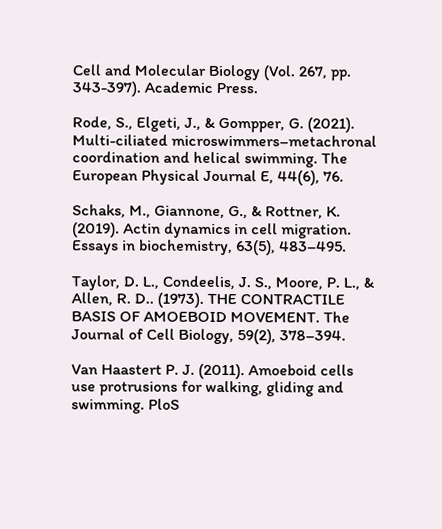Cell and Molecular Biology (Vol. 267, pp. 343-397). Academic Press.

Rode, S., Elgeti, J., & Gompper, G. (2021). Multi-ciliated microswimmers–metachronal coordination and helical swimming. The European Physical Journal E, 44(6), 76.

Schaks, M., Giannone, G., & Rottner, K. (2019). Actin dynamics in cell migration. Essays in biochemistry, 63(5), 483–495.

Taylor, D. L., Condeelis, J. S., Moore, P. L., & Allen, R. D.. (1973). THE CONTRACTILE BASIS OF AMOEBOID MOVEMENT. The Journal of Cell Biology, 59(2), 378–394.

Van Haastert P. J. (2011). Amoeboid cells use protrusions for walking, gliding and swimming. PloS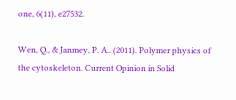one, 6(11), e27532.

Wen, Q., & Janmey, P. A.. (2011). Polymer physics of the cytoskeleton. Current Opinion in Solid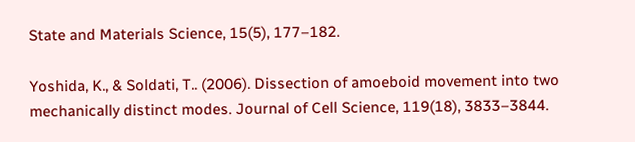State and Materials Science, 15(5), 177–182.

Yoshida, K., & Soldati, T.. (2006). Dissection of amoeboid movement into two mechanically distinct modes. Journal of Cell Science, 119(18), 3833–3844.